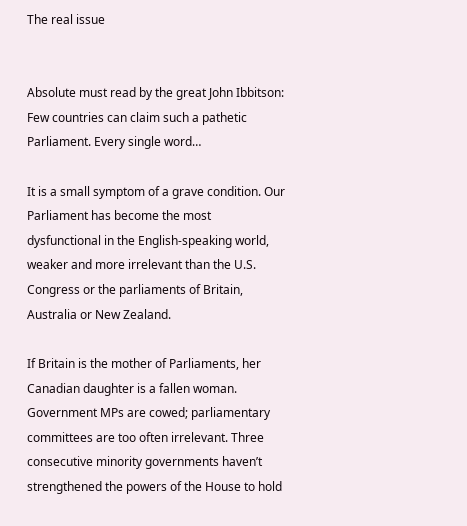The real issue


Absolute must read by the great John Ibbitson: Few countries can claim such a pathetic Parliament. Every single word…

It is a small symptom of a grave condition. Our Parliament has become the most dysfunctional in the English-speaking world, weaker and more irrelevant than the U.S. Congress or the parliaments of Britain, Australia or New Zealand.

If Britain is the mother of Parliaments, her Canadian daughter is a fallen woman. Government MPs are cowed; parliamentary committees are too often irrelevant. Three consecutive minority governments haven’t strengthened the powers of the House to hold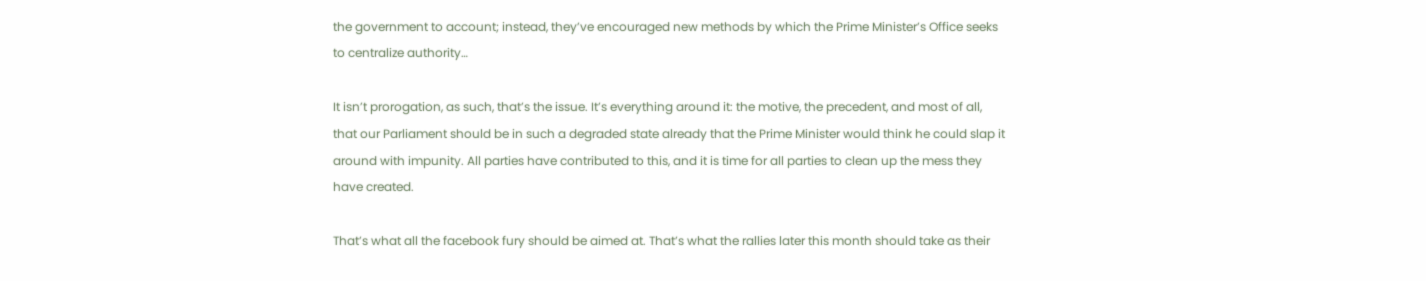the government to account; instead, they’ve encouraged new methods by which the Prime Minister’s Office seeks to centralize authority…

It isn’t prorogation, as such, that’s the issue. It’s everything around it: the motive, the precedent, and most of all, that our Parliament should be in such a degraded state already that the Prime Minister would think he could slap it around with impunity. All parties have contributed to this, and it is time for all parties to clean up the mess they have created.

That’s what all the facebook fury should be aimed at. That’s what the rallies later this month should take as their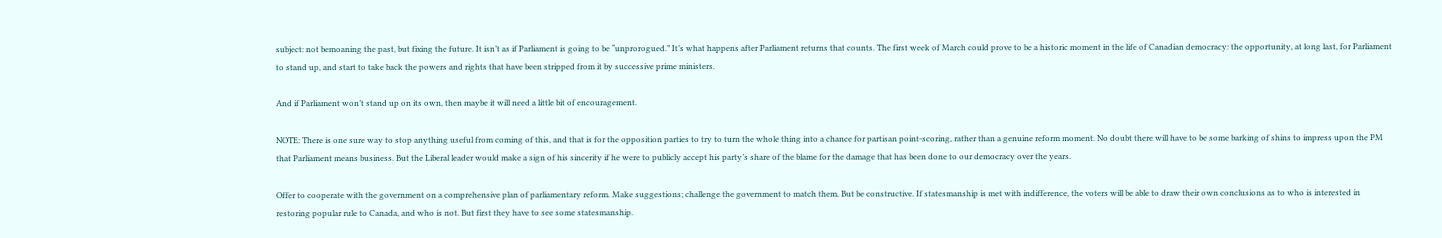subject: not bemoaning the past, but fixing the future. It isn’t as if Parliament is going to be “unprorogued.” It’s what happens after Parliament returns that counts. The first week of March could prove to be a historic moment in the life of Canadian democracy: the opportunity, at long last, for Parliament to stand up, and start to take back the powers and rights that have been stripped from it by successive prime ministers.

And if Parliament won’t stand up on its own, then maybe it will need a little bit of encouragement.

NOTE: There is one sure way to stop anything useful from coming of this, and that is for the opposition parties to try to turn the whole thing into a chance for partisan point-scoring, rather than a genuine reform moment. No doubt there will have to be some barking of shins to impress upon the PM that Parliament means business. But the Liberal leader would make a sign of his sincerity if he were to publicly accept his party’s share of the blame for the damage that has been done to our democracy over the years.

Offer to cooperate with the government on a comprehensive plan of parliamentary reform. Make suggestions; challenge the government to match them. But be constructive. If statesmanship is met with indifference, the voters will be able to draw their own conclusions as to who is interested in restoring popular rule to Canada, and who is not. But first they have to see some statesmanship.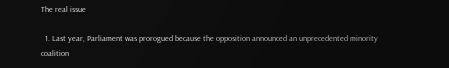The real issue

  1. Last year, Parliament was prorogued because the opposition announced an unprecedented minority coalition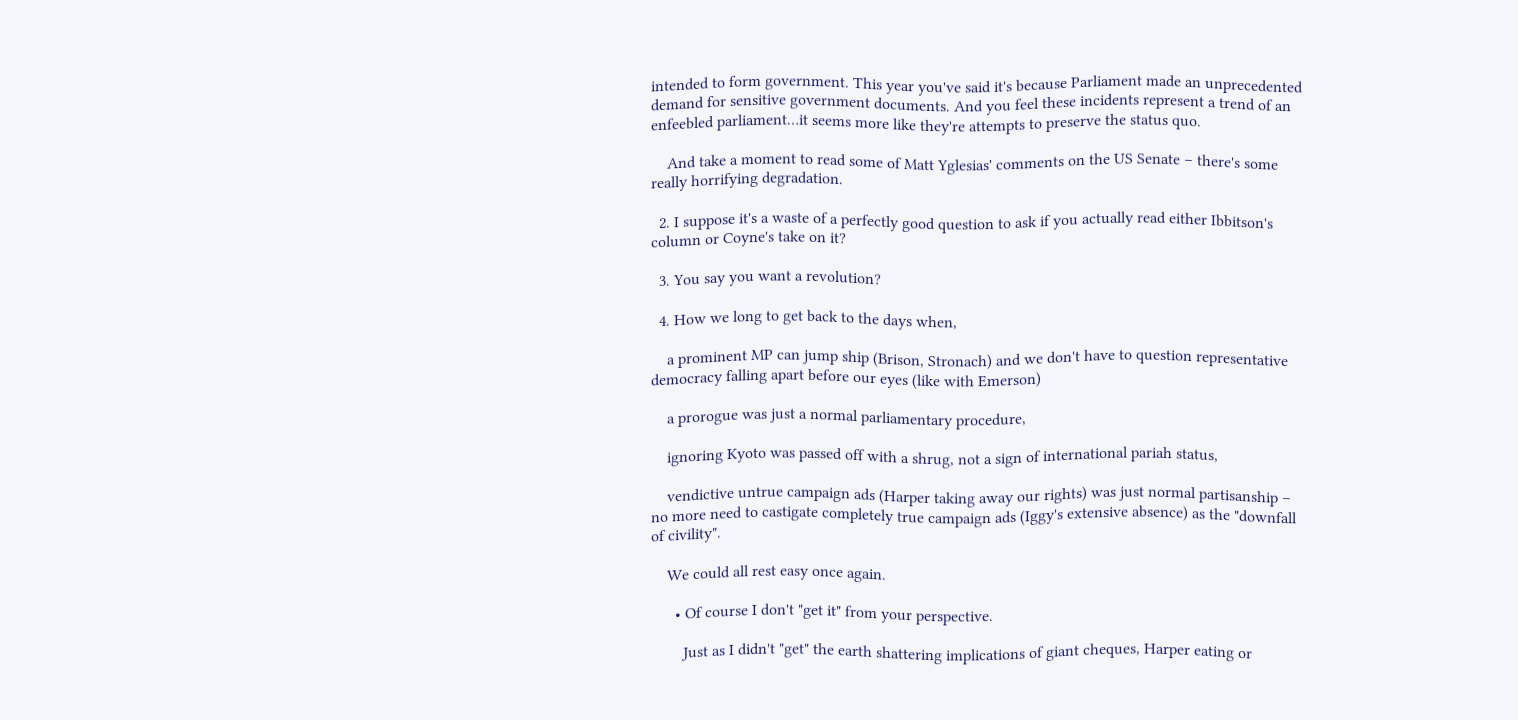intended to form government. This year you've said it's because Parliament made an unprecedented demand for sensitive government documents. And you feel these incidents represent a trend of an enfeebled parliament…it seems more like they're attempts to preserve the status quo.

    And take a moment to read some of Matt Yglesias' comments on the US Senate – there's some really horrifying degradation.

  2. I suppose it's a waste of a perfectly good question to ask if you actually read either Ibbitson's column or Coyne's take on it?

  3. You say you want a revolution?

  4. How we long to get back to the days when,

    a prominent MP can jump ship (Brison, Stronach) and we don't have to question representative democracy falling apart before our eyes (like with Emerson)

    a prorogue was just a normal parliamentary procedure,

    ignoring Kyoto was passed off with a shrug, not a sign of international pariah status,

    vendictive untrue campaign ads (Harper taking away our rights) was just normal partisanship – no more need to castigate completely true campaign ads (Iggy's extensive absence) as the "downfall of civility".

    We could all rest easy once again.

      • Of course I don't "get it" from your perspective.

        Just as I didn't "get" the earth shattering implications of giant cheques, Harper eating or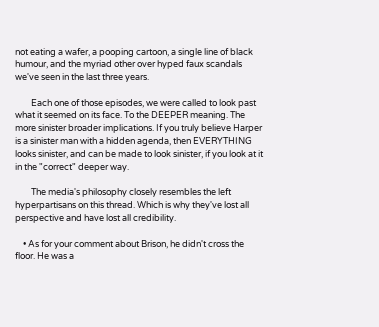not eating a wafer, a pooping cartoon, a single line of black humour, and the myriad other over hyped faux scandals we've seen in the last three years.

        Each one of those episodes, we were called to look past what it seemed on its face. To the DEEPER meaning. The more sinister broader implications. If you truly believe Harper is a sinister man with a hidden agenda, then EVERYTHING looks sinister, and can be made to look sinister, if you look at it in the "correct" deeper way.

        The media's philosophy closely resembles the left hyperpartisans on this thread. Which is why they've lost all perspective and have lost all credibility.

    • As for your comment about Brison, he didn't cross the floor. He was a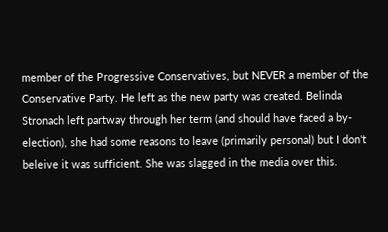member of the Progressive Conservatives, but NEVER a member of the Conservative Party. He left as the new party was created. Belinda Stronach left partway through her term (and should have faced a by-election), she had some reasons to leave (primarily personal) but I don't beleive it was sufficient. She was slagged in the media over this.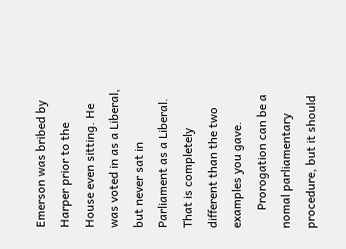Emerson was bribed by Harper prior to the House even sitting. He was voted in as a Liberal, but never sat in Parliament as a Liberal. That is completely different than the two examples you gave.
      Prorogation can be a nomal parliamentary procedure, but it should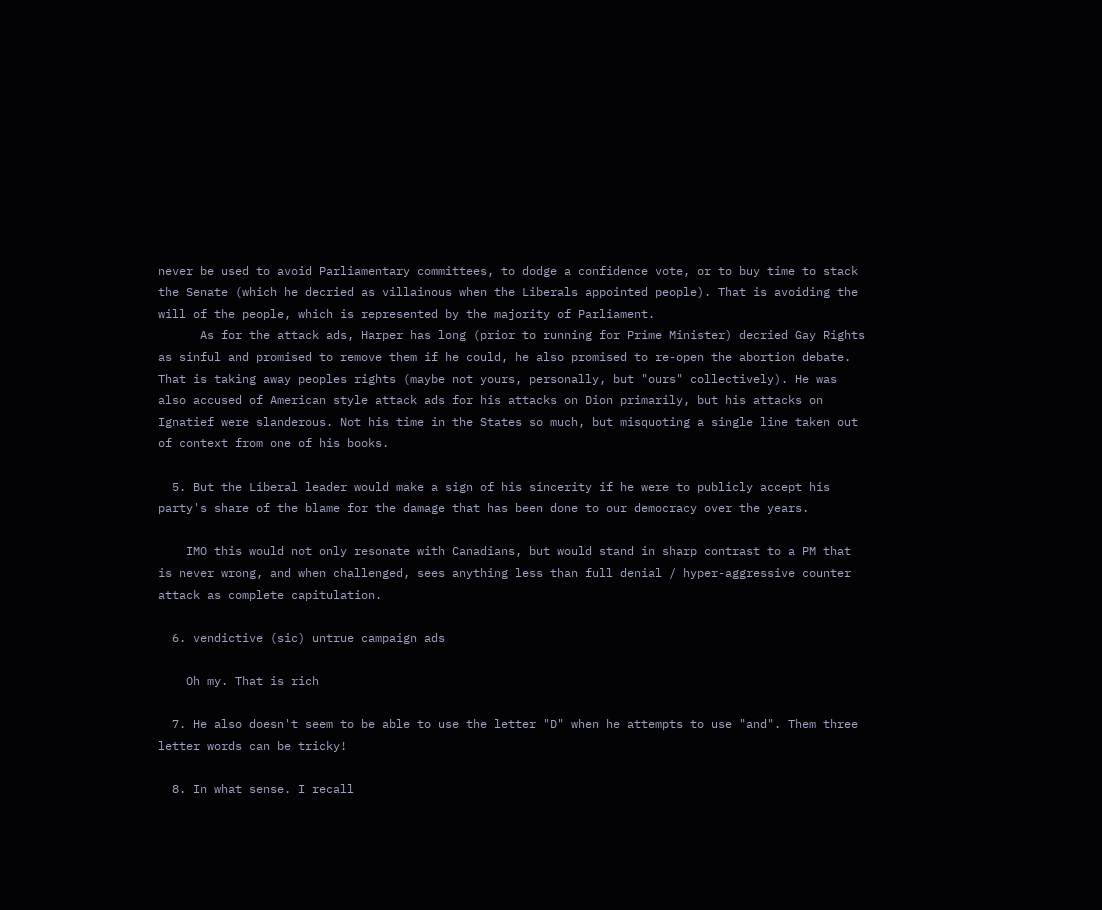never be used to avoid Parliamentary committees, to dodge a confidence vote, or to buy time to stack the Senate (which he decried as villainous when the Liberals appointed people). That is avoiding the will of the people, which is represented by the majority of Parliament.
      As for the attack ads, Harper has long (prior to running for Prime Minister) decried Gay Rights as sinful and promised to remove them if he could, he also promised to re-open the abortion debate. That is taking away peoples rights (maybe not yours, personally, but "ours" collectively). He was also accused of American style attack ads for his attacks on Dion primarily, but his attacks on Ignatief were slanderous. Not his time in the States so much, but misquoting a single line taken out of context from one of his books.

  5. But the Liberal leader would make a sign of his sincerity if he were to publicly accept his party's share of the blame for the damage that has been done to our democracy over the years.

    IMO this would not only resonate with Canadians, but would stand in sharp contrast to a PM that is never wrong, and when challenged, sees anything less than full denial / hyper-aggressive counter attack as complete capitulation.

  6. vendictive (sic) untrue campaign ads

    Oh my. That is rich

  7. He also doesn't seem to be able to use the letter "D" when he attempts to use "and". Them three letter words can be tricky!

  8. In what sense. I recall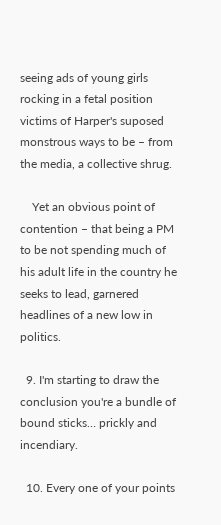seeing ads of young girls rocking in a fetal position victims of Harper's suposed monstrous ways to be – from the media, a collective shrug.

    Yet an obvious point of contention – that being a PM to be not spending much of his adult life in the country he seeks to lead, garnered headlines of a new low in politics.

  9. I'm starting to draw the conclusion you're a bundle of bound sticks… prickly and incendiary.

  10. Every one of your points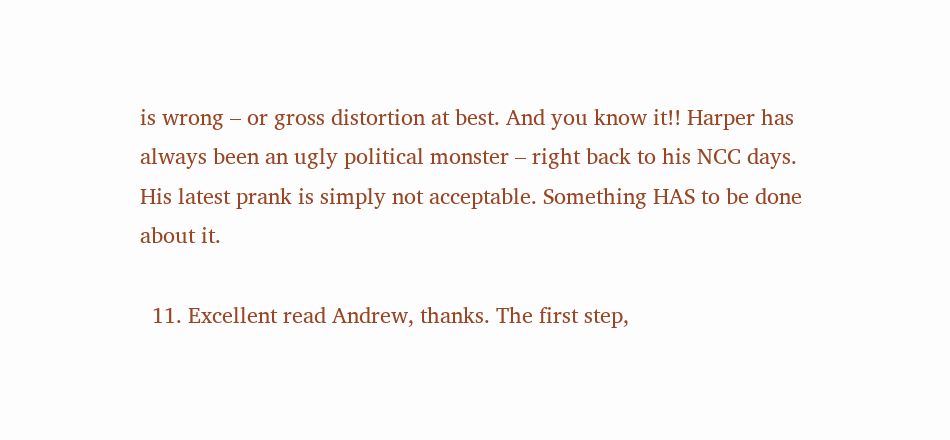is wrong – or gross distortion at best. And you know it!! Harper has always been an ugly political monster – right back to his NCC days. His latest prank is simply not acceptable. Something HAS to be done about it.

  11. Excellent read Andrew, thanks. The first step,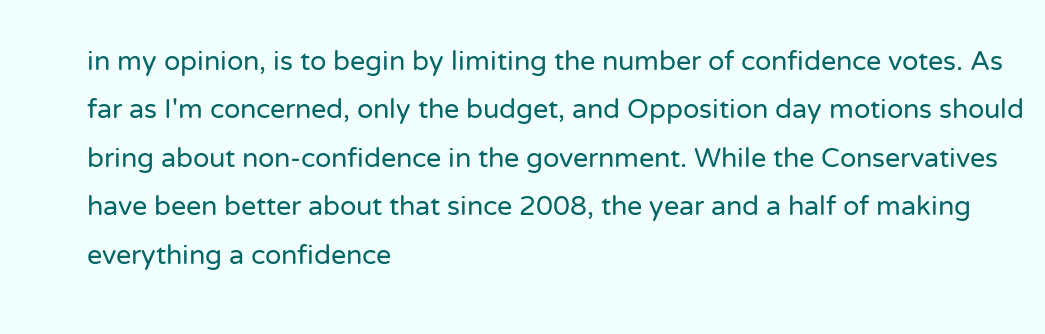in my opinion, is to begin by limiting the number of confidence votes. As far as I'm concerned, only the budget, and Opposition day motions should bring about non-confidence in the government. While the Conservatives have been better about that since 2008, the year and a half of making everything a confidence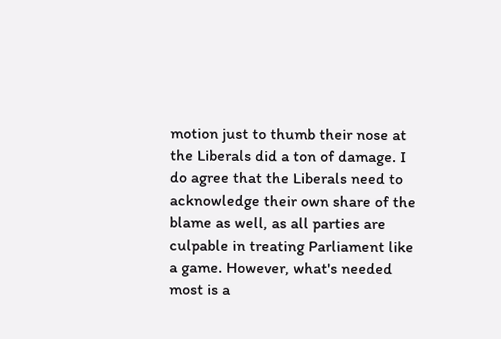motion just to thumb their nose at the Liberals did a ton of damage. I do agree that the Liberals need to acknowledge their own share of the blame as well, as all parties are culpable in treating Parliament like a game. However, what's needed most is a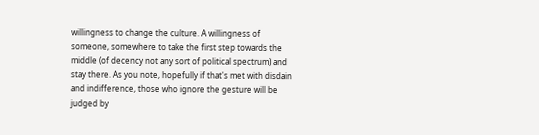willingness to change the culture. A willingness of someone, somewhere to take the first step towards the middle (of decency not any sort of political spectrum) and stay there. As you note, hopefully if that's met with disdain and indifference, those who ignore the gesture will be judged by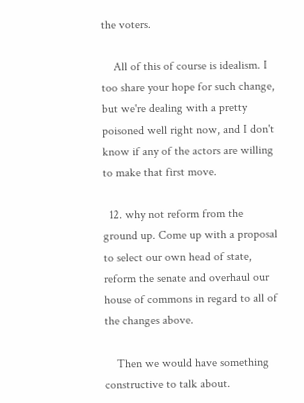the voters.

    All of this of course is idealism. I too share your hope for such change, but we're dealing with a pretty poisoned well right now, and I don't know if any of the actors are willing to make that first move.

  12. why not reform from the ground up. Come up with a proposal to select our own head of state, reform the senate and overhaul our house of commons in regard to all of the changes above.

    Then we would have something constructive to talk about.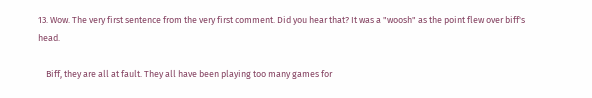13. Wow. The very first sentence from the very first comment. Did you hear that? It was a "woosh" as the point flew over biff's head.

    Biff, they are all at fault. They all have been playing too many games for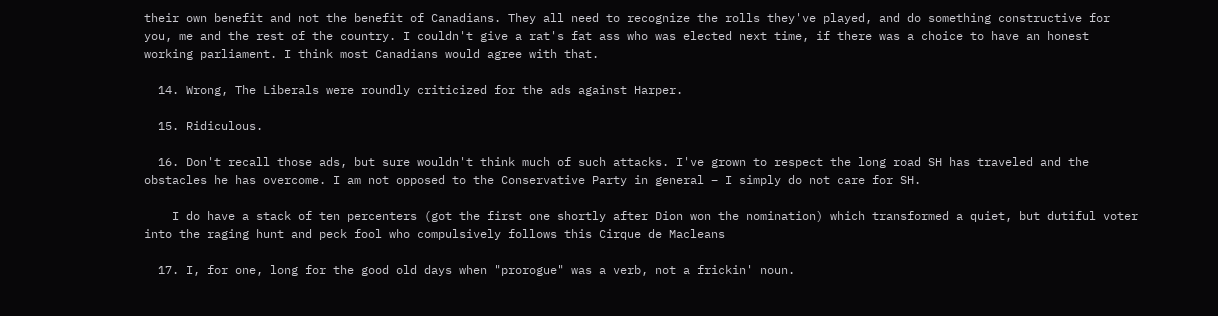their own benefit and not the benefit of Canadians. They all need to recognize the rolls they've played, and do something constructive for you, me and the rest of the country. I couldn't give a rat's fat ass who was elected next time, if there was a choice to have an honest working parliament. I think most Canadians would agree with that.

  14. Wrong, The Liberals were roundly criticized for the ads against Harper.

  15. Ridiculous.

  16. Don't recall those ads, but sure wouldn't think much of such attacks. I've grown to respect the long road SH has traveled and the obstacles he has overcome. I am not opposed to the Conservative Party in general – I simply do not care for SH.

    I do have a stack of ten percenters (got the first one shortly after Dion won the nomination) which transformed a quiet, but dutiful voter into the raging hunt and peck fool who compulsively follows this Cirque de Macleans

  17. I, for one, long for the good old days when "prorogue" was a verb, not a frickin' noun.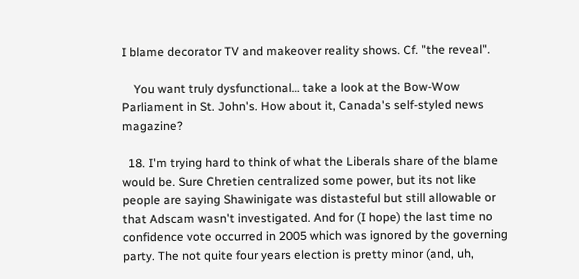I blame decorator TV and makeover reality shows. Cf. "the reveal".

    You want truly dysfunctional… take a look at the Bow-Wow Parliament in St. John's. How about it, Canada's self-styled news magazine?

  18. I'm trying hard to think of what the Liberals share of the blame would be. Sure Chretien centralized some power, but its not like people are saying Shawinigate was distasteful but still allowable or that Adscam wasn't investigated. And for (I hope) the last time no confidence vote occurred in 2005 which was ignored by the governing party. The not quite four years election is pretty minor (and, uh,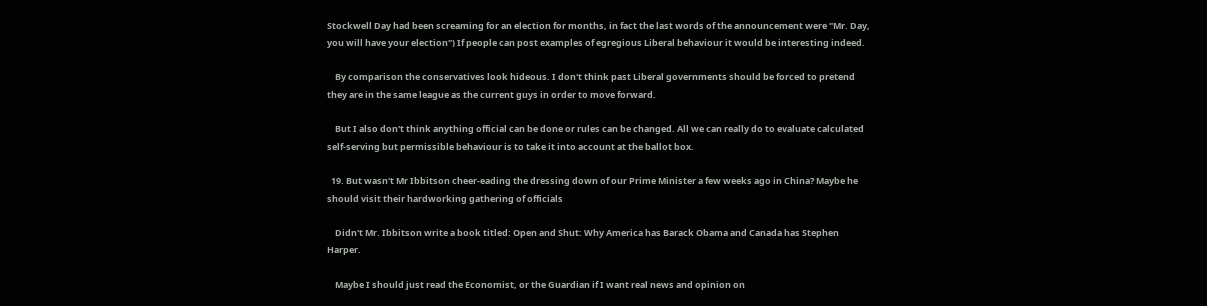Stockwell Day had been screaming for an election for months, in fact the last words of the announcement were "Mr. Day, you will have your election") If people can post examples of egregious Liberal behaviour it would be interesting indeed.

    By comparison the conservatives look hideous. I don't think past Liberal governments should be forced to pretend they are in the same league as the current guys in order to move forward.

    But I also don't think anything official can be done or rules can be changed. All we can really do to evaluate calculated self-serving but permissible behaviour is to take it into account at the ballot box.

  19. But wasn't Mr Ibbitson cheer-eading the dressing down of our Prime Minister a few weeks ago in China? Maybe he should visit their hardworking gathering of officials

    Didn't Mr. Ibbitson write a book titled: Open and Shut: Why America has Barack Obama and Canada has Stephen Harper.

    Maybe I should just read the Economist, or the Guardian if I want real news and opinion on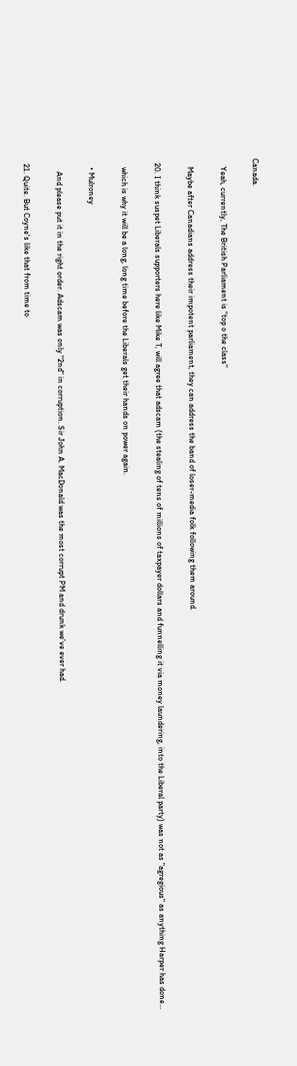Canada.

    Yeah, currently, The British Parliament is "top o the class"

    Maybe after Canadians address their impotent parliament, they can address the band of loser-media folk following them around.

  20. I think suspet Liberals supporters here like Mike T, will agree that adscam (the stealing of tens of millions of taxpayer dollars and funnelling it via money laundering, into the Liberal party) was not as "agregious" as anything Harper has done…

    which is why it will be a long, long time before the Liberals get their hands on power again.

    • Mulroney

      And please put it in the right order. Adscam was only "2nd" in corruption. Sir John A. MacDonald was the most corrupt PM and drunk we've ever had.

  21. Quite. But Coyne's like that from time to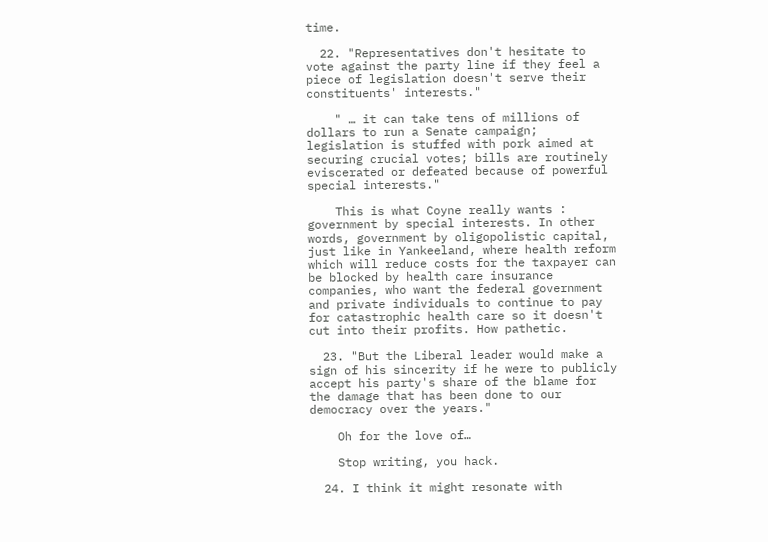time.

  22. "Representatives don't hesitate to vote against the party line if they feel a piece of legislation doesn't serve their constituents' interests."

    " … it can take tens of millions of dollars to run a Senate campaign; legislation is stuffed with pork aimed at securing crucial votes; bills are routinely eviscerated or defeated because of powerful special interests."

    This is what Coyne really wants : government by special interests. In other words, government by oligopolistic capital, just like in Yankeeland, where health reform which will reduce costs for the taxpayer can be blocked by health care insurance companies, who want the federal government and private individuals to continue to pay for catastrophic health care so it doesn't cut into their profits. How pathetic.

  23. "But the Liberal leader would make a sign of his sincerity if he were to publicly accept his party's share of the blame for the damage that has been done to our democracy over the years."

    Oh for the love of…

    Stop writing, you hack.

  24. I think it might resonate with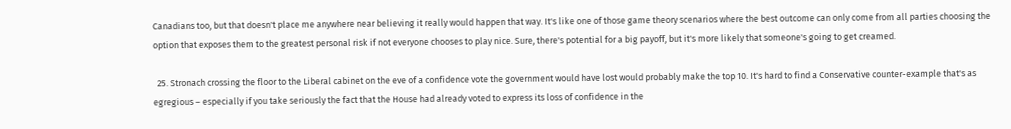Canadians too, but that doesn't place me anywhere near believing it really would happen that way. It's like one of those game theory scenarios where the best outcome can only come from all parties choosing the option that exposes them to the greatest personal risk if not everyone chooses to play nice. Sure, there's potential for a big payoff, but it's more likely that someone's going to get creamed.

  25. Stronach crossing the floor to the Liberal cabinet on the eve of a confidence vote the government would have lost would probably make the top 10. It's hard to find a Conservative counter-example that's as egregious – especially if you take seriously the fact that the House had already voted to express its loss of confidence in the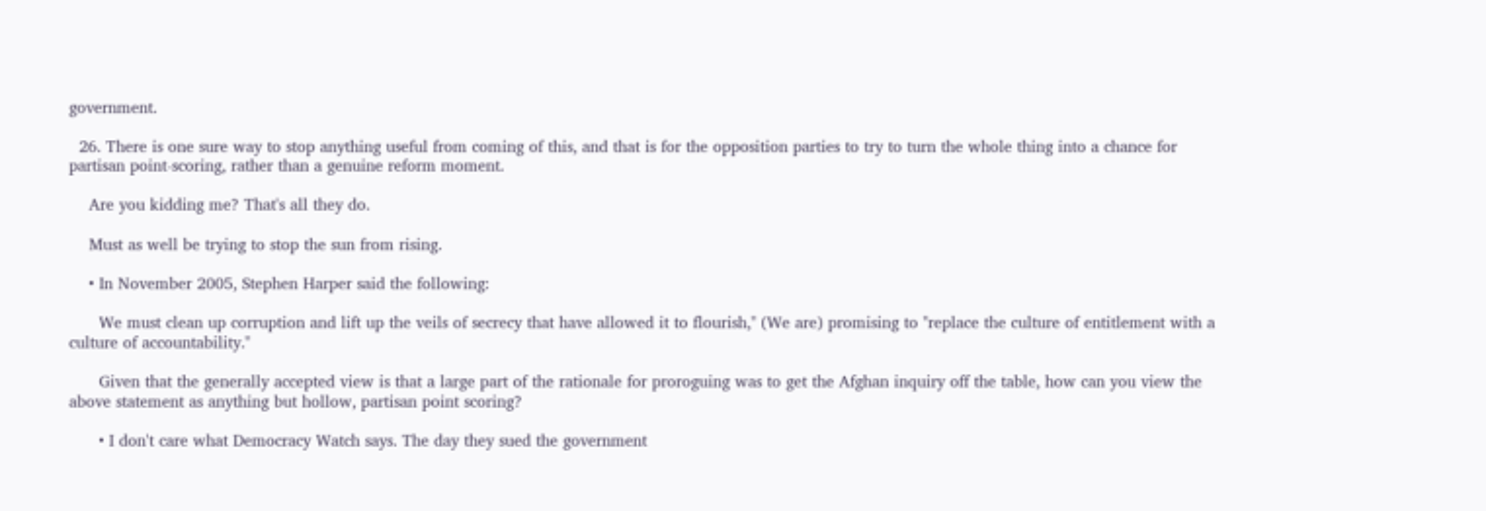government.

  26. There is one sure way to stop anything useful from coming of this, and that is for the opposition parties to try to turn the whole thing into a chance for partisan point-scoring, rather than a genuine reform moment.

    Are you kidding me? That's all they do.

    Must as well be trying to stop the sun from rising.

    • In November 2005, Stephen Harper said the following:

      We must clean up corruption and lift up the veils of secrecy that have allowed it to flourish," (We are) promising to "replace the culture of entitlement with a culture of accountability."

      Given that the generally accepted view is that a large part of the rationale for proroguing was to get the Afghan inquiry off the table, how can you view the above statement as anything but hollow, partisan point scoring?

      • I don't care what Democracy Watch says. The day they sued the government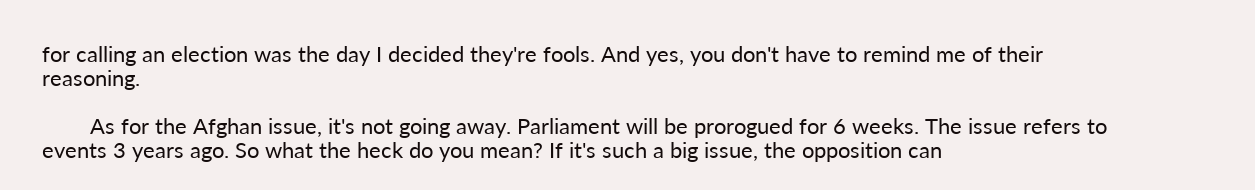for calling an election was the day I decided they're fools. And yes, you don't have to remind me of their reasoning.

        As for the Afghan issue, it's not going away. Parliament will be prorogued for 6 weeks. The issue refers to events 3 years ago. So what the heck do you mean? If it's such a big issue, the opposition can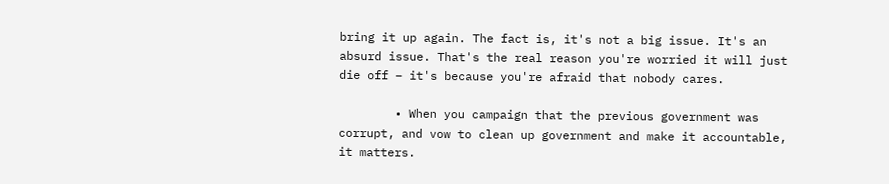bring it up again. The fact is, it's not a big issue. It's an absurd issue. That's the real reason you're worried it will just die off – it's because you're afraid that nobody cares.

        • When you campaign that the previous government was corrupt, and vow to clean up government and make it accountable, it matters.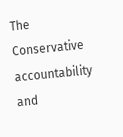The Conservative accountability and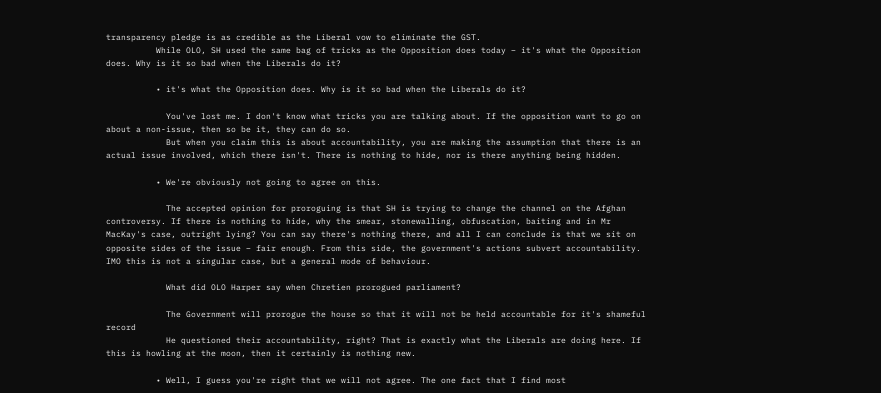transparency pledge is as credible as the Liberal vow to eliminate the GST.
          While OLO, SH used the same bag of tricks as the Opposition does today – it's what the Opposition does. Why is it so bad when the Liberals do it?

          • it's what the Opposition does. Why is it so bad when the Liberals do it?

            You've lost me. I don't know what tricks you are talking about. If the opposition want to go on about a non-issue, then so be it, they can do so.
            But when you claim this is about accountability, you are making the assumption that there is an actual issue involved, which there isn't. There is nothing to hide, nor is there anything being hidden.

          • We're obviously not going to agree on this.

            The accepted opinion for proroguing is that SH is trying to change the channel on the Afghan controversy. If there is nothing to hide, why the smear, stonewalling, obfuscation, baiting and in Mr MacKay's case, outright lying? You can say there's nothing there, and all I can conclude is that we sit on opposite sides of the issue – fair enough. From this side, the government's actions subvert accountability. IMO this is not a singular case, but a general mode of behaviour.

            What did OLO Harper say when Chretien prorogued parliament?

            The Government will prorogue the house so that it will not be held accountable for it's shameful record
            He questioned their accountability, right? That is exactly what the Liberals are doing here. If this is howling at the moon, then it certainly is nothing new.

          • Well, I guess you're right that we will not agree. The one fact that I find most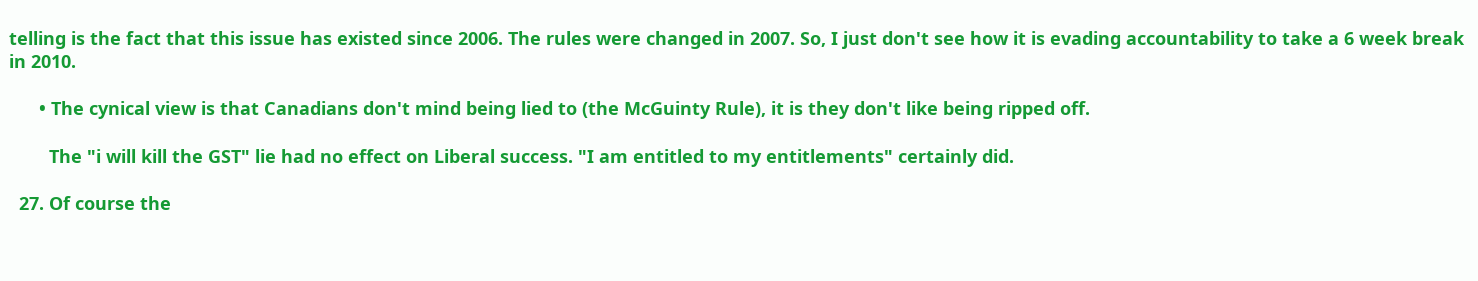telling is the fact that this issue has existed since 2006. The rules were changed in 2007. So, I just don't see how it is evading accountability to take a 6 week break in 2010.

      • The cynical view is that Canadians don't mind being lied to (the McGuinty Rule), it is they don't like being ripped off.

        The "i will kill the GST" lie had no effect on Liberal success. "I am entitled to my entitlements" certainly did.

  27. Of course the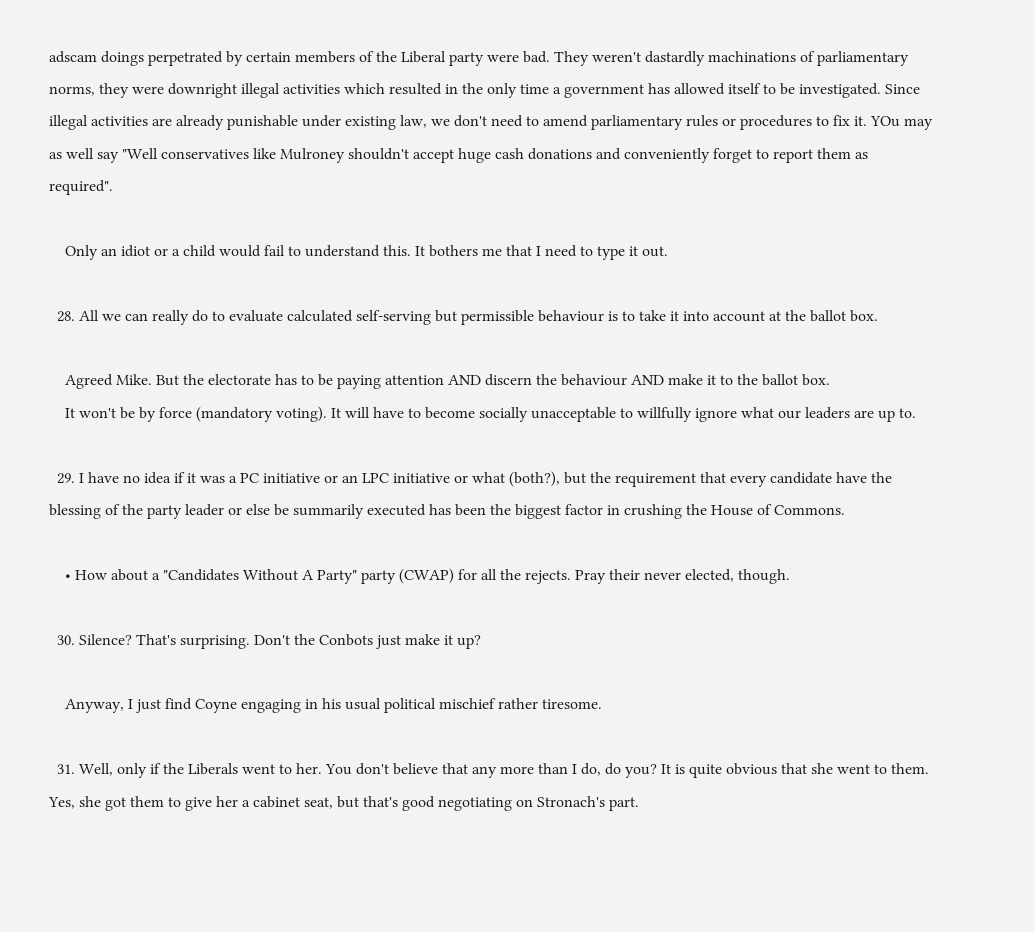adscam doings perpetrated by certain members of the Liberal party were bad. They weren't dastardly machinations of parliamentary norms, they were downright illegal activities which resulted in the only time a government has allowed itself to be investigated. Since illegal activities are already punishable under existing law, we don't need to amend parliamentary rules or procedures to fix it. YOu may as well say "Well conservatives like Mulroney shouldn't accept huge cash donations and conveniently forget to report them as required".

    Only an idiot or a child would fail to understand this. It bothers me that I need to type it out.

  28. All we can really do to evaluate calculated self-serving but permissible behaviour is to take it into account at the ballot box.

    Agreed Mike. But the electorate has to be paying attention AND discern the behaviour AND make it to the ballot box.
    It won't be by force (mandatory voting). It will have to become socially unacceptable to willfully ignore what our leaders are up to.

  29. I have no idea if it was a PC initiative or an LPC initiative or what (both?), but the requirement that every candidate have the blessing of the party leader or else be summarily executed has been the biggest factor in crushing the House of Commons.

    • How about a "Candidates Without A Party" party (CWAP) for all the rejects. Pray their never elected, though.

  30. Silence? That's surprising. Don't the Conbots just make it up?

    Anyway, I just find Coyne engaging in his usual political mischief rather tiresome.

  31. Well, only if the Liberals went to her. You don't believe that any more than I do, do you? It is quite obvious that she went to them. Yes, she got them to give her a cabinet seat, but that's good negotiating on Stronach's part.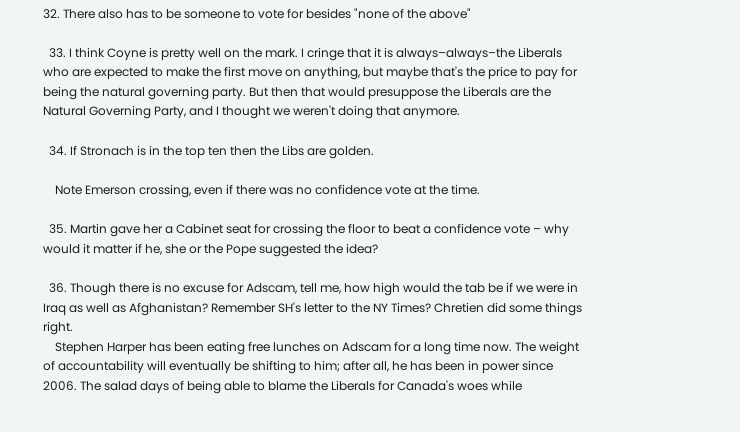32. There also has to be someone to vote for besides "none of the above"

  33. I think Coyne is pretty well on the mark. I cringe that it is always–always–the Liberals who are expected to make the first move on anything, but maybe that's the price to pay for being the natural governing party. But then that would presuppose the Liberals are the Natural Governing Party, and I thought we weren't doing that anymore.

  34. If Stronach is in the top ten then the Libs are golden.

    Note Emerson crossing, even if there was no confidence vote at the time.

  35. Martin gave her a Cabinet seat for crossing the floor to beat a confidence vote – why would it matter if he, she or the Pope suggested the idea?

  36. Though there is no excuse for Adscam, tell me, how high would the tab be if we were in Iraq as well as Afghanistan? Remember SH's letter to the NY Times? Chretien did some things right.
    Stephen Harper has been eating free lunches on Adscam for a long time now. The weight of accountability will eventually be shifting to him; after all, he has been in power since 2006. The salad days of being able to blame the Liberals for Canada's woes while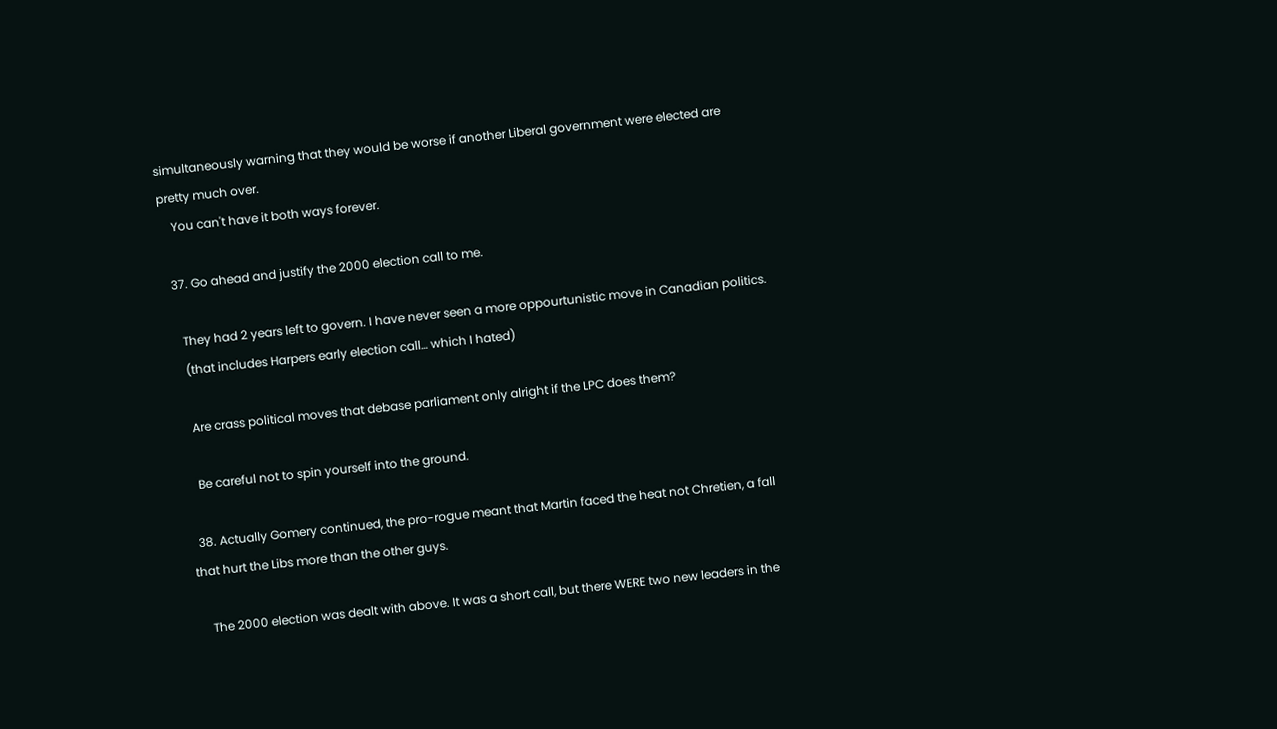simultaneously warning that they would be worse if another Liberal government were elected are pretty much over.
    You can't have it both ways forever.

  37. Go ahead and justify the 2000 election call to me.

    They had 2 years left to govern. I have never seen a more oppourtunistic move in Canadian politics.
    (that includes Harpers early election call… which I hated)

    Are crass political moves that debase parliament only alright if the LPC does them?

    Be careful not to spin yourself into the ground.

  38. Actually Gomery continued, the pro-rogue meant that Martin faced the heat not Chretien, a fall that hurt the Libs more than the other guys.

    The 2000 election was dealt with above. It was a short call, but there WERE two new leaders in the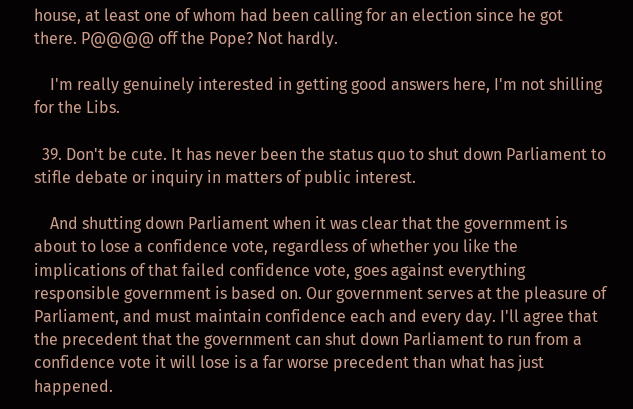house, at least one of whom had been calling for an election since he got there. P@@@@ off the Pope? Not hardly.

    I'm really genuinely interested in getting good answers here, I'm not shilling for the Libs.

  39. Don't be cute. It has never been the status quo to shut down Parliament to stifle debate or inquiry in matters of public interest.

    And shutting down Parliament when it was clear that the government is about to lose a confidence vote, regardless of whether you like the implications of that failed confidence vote, goes against everything responsible government is based on. Our government serves at the pleasure of Parliament, and must maintain confidence each and every day. I'll agree that the precedent that the government can shut down Parliament to run from a confidence vote it will lose is a far worse precedent than what has just happened.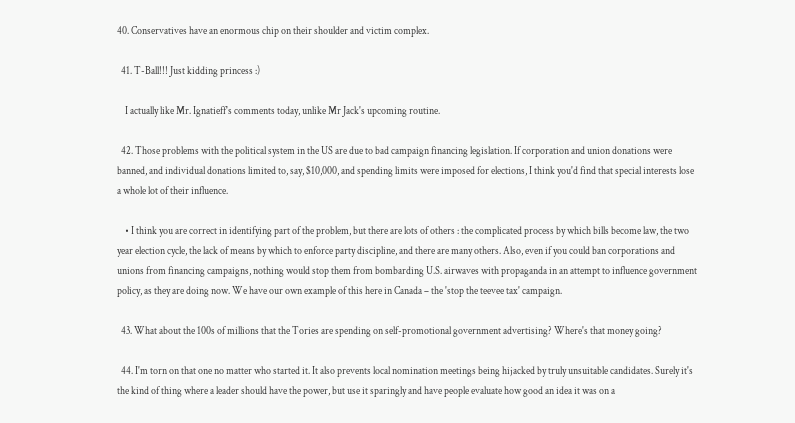40. Conservatives have an enormous chip on their shoulder and victim complex.

  41. T-Ball!!! Just kidding princess :)

    I actually like Mr. Ignatieff's comments today, unlike Mr Jack's upcoming routine.

  42. Those problems with the political system in the US are due to bad campaign financing legislation. If corporation and union donations were banned, and individual donations limited to, say, $10,000, and spending limits were imposed for elections, I think you'd find that special interests lose a whole lot of their influence.

    • I think you are correct in identifying part of the problem, but there are lots of others : the complicated process by which bills become law, the two year election cycle, the lack of means by which to enforce party discipline, and there are many others. Also, even if you could ban corporations and unions from financing campaigns, nothing would stop them from bombarding U.S. airwaves with propaganda in an attempt to influence government policy, as they are doing now. We have our own example of this here in Canada – the 'stop the teevee tax' campaign.

  43. What about the 100s of millions that the Tories are spending on self-promotional government advertising? Where's that money going?

  44. I'm torn on that one no matter who started it. It also prevents local nomination meetings being hijacked by truly unsuitable candidates. Surely it's the kind of thing where a leader should have the power, but use it sparingly and have people evaluate how good an idea it was on a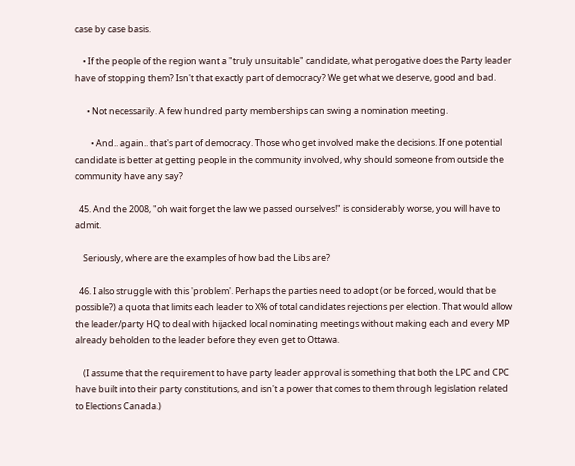case by case basis.

    • If the people of the region want a "truly unsuitable" candidate, what perogative does the Party leader have of stopping them? Isn't that exactly part of democracy? We get what we deserve, good and bad.

      • Not necessarily. A few hundred party memberships can swing a nomination meeting.

        • And.. again.. that's part of democracy. Those who get involved make the decisions. If one potential candidate is better at getting people in the community involved, why should someone from outside the community have any say?

  45. And the 2008, "oh wait forget the law we passed ourselves!" is considerably worse, you will have to admit.

    Seriously, where are the examples of how bad the Libs are?

  46. I also struggle with this 'problem'. Perhaps the parties need to adopt (or be forced, would that be possible?) a quota that limits each leader to X% of total candidates rejections per election. That would allow the leader/party HQ to deal with hijacked local nominating meetings without making each and every MP already beholden to the leader before they even get to Ottawa.

    (I assume that the requirement to have party leader approval is something that both the LPC and CPC have built into their party constitutions, and isn't a power that comes to them through legislation related to Elections Canada.)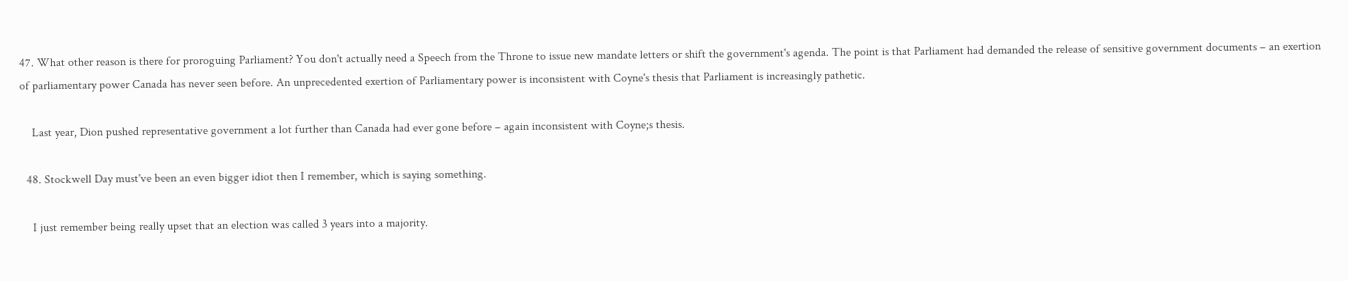47. What other reason is there for proroguing Parliament? You don't actually need a Speech from the Throne to issue new mandate letters or shift the government's agenda. The point is that Parliament had demanded the release of sensitive government documents – an exertion of parliamentary power Canada has never seen before. An unprecedented exertion of Parliamentary power is inconsistent with Coyne's thesis that Parliament is increasingly pathetic.

    Last year, Dion pushed representative government a lot further than Canada had ever gone before – again inconsistent with Coyne;s thesis.

  48. Stockwell Day must've been an even bigger idiot then I remember, which is saying something.

    I just remember being really upset that an election was called 3 years into a majority.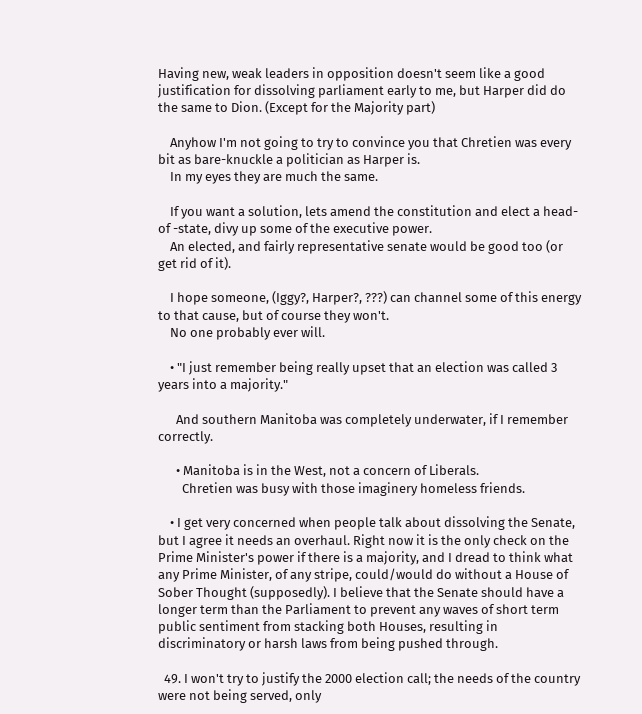Having new, weak leaders in opposition doesn't seem like a good justification for dissolving parliament early to me, but Harper did do the same to Dion. (Except for the Majority part)

    Anyhow I'm not going to try to convince you that Chretien was every bit as bare-knuckle a politician as Harper is.
    In my eyes they are much the same.

    If you want a solution, lets amend the constitution and elect a head-of -state, divy up some of the executive power.
    An elected, and fairly representative senate would be good too (or get rid of it).

    I hope someone, (Iggy?, Harper?, ???) can channel some of this energy to that cause, but of course they won't.
    No one probably ever will.

    • "I just remember being really upset that an election was called 3 years into a majority."

      And southern Manitoba was completely underwater, if I remember correctly.

      • Manitoba is in the West, not a concern of Liberals.
        Chretien was busy with those imaginery homeless friends.

    • I get very concerned when people talk about dissolving the Senate, but I agree it needs an overhaul. Right now it is the only check on the Prime Minister's power if there is a majority, and I dread to think what any Prime Minister, of any stripe, could/would do without a House of Sober Thought (supposedly). I believe that the Senate should have a longer term than the Parliament to prevent any waves of short term public sentiment from stacking both Houses, resulting in discriminatory or harsh laws from being pushed through.

  49. I won't try to justify the 2000 election call; the needs of the country were not being served, only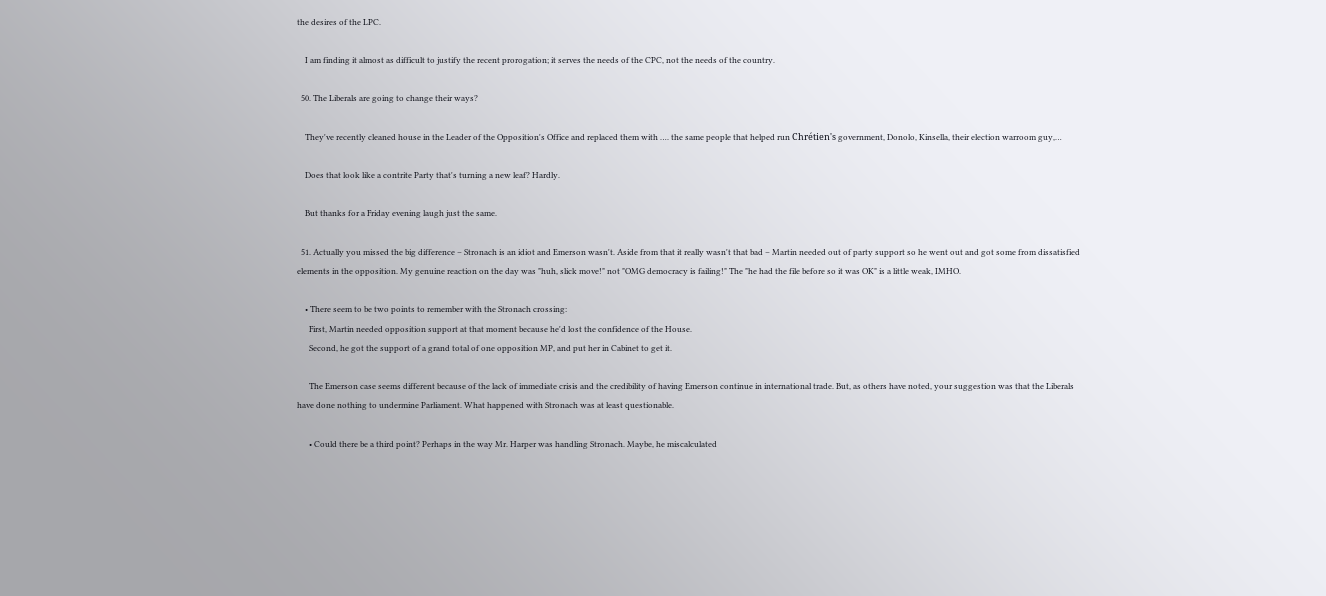the desires of the LPC.

    I am finding it almost as difficult to justify the recent prorogation; it serves the needs of the CPC, not the needs of the country.

  50. The Liberals are going to change their ways?

    They've recently cleaned house in the Leader of the Opposition's Office and replaced them with …. the same people that helped run Chrétien's government, Donolo, Kinsella, their election warroom guy,…

    Does that look like a contrite Party that's turning a new leaf? Hardly.

    But thanks for a Friday evening laugh just the same.

  51. Actually you missed the big difference – Stronach is an idiot and Emerson wasn't. Aside from that it really wasn't that bad – Martin needed out of party support so he went out and got some from dissatisfied elements in the opposition. My genuine reaction on the day was "huh, slick move!" not "OMG democracy is failing!" The "he had the file before so it was OK" is a little weak, IMHO.

    • There seem to be two points to remember with the Stronach crossing:
      First, Martin needed opposition support at that moment because he'd lost the confidence of the House.
      Second, he got the support of a grand total of one opposition MP, and put her in Cabinet to get it.

      The Emerson case seems different because of the lack of immediate crisis and the credibility of having Emerson continue in international trade. But, as others have noted, your suggestion was that the Liberals have done nothing to undermine Parliament. What happened with Stronach was at least questionable.

      • Could there be a third point? Perhaps in the way Mr. Harper was handling Stronach. Maybe, he miscalculated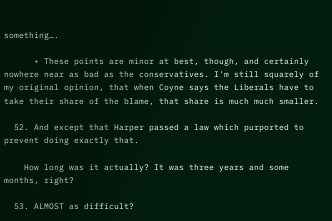something….

      • These points are minor at best, though, and certainly nowhere near as bad as the conservatives. I'm still squarely of my original opinion, that when Coyne says the Liberals have to take their share of the blame, that share is much much smaller.

  52. And except that Harper passed a law which purported to prevent doing exactly that.

    How long was it actually? It was three years and some months, right?

  53. ALMOST as difficult?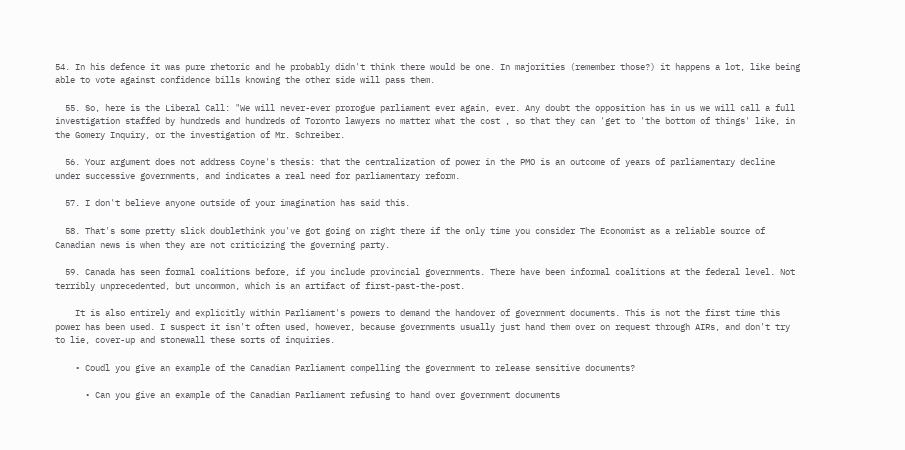54. In his defence it was pure rhetoric and he probably didn't think there would be one. In majorities (remember those?) it happens a lot, like being able to vote against confidence bills knowing the other side will pass them.

  55. So, here is the Liberal Call: "We will never-ever prorogue parliament ever again, ever. Any doubt the opposition has in us we will call a full investigation staffed by hundreds and hundreds of Toronto lawyers no matter what the cost , so that they can 'get to 'the bottom of things' like, in the Gomery Inquiry, or the investigation of Mr. Schreiber.

  56. Your argument does not address Coyne's thesis: that the centralization of power in the PMO is an outcome of years of parliamentary decline under successive governments, and indicates a real need for parliamentary reform.

  57. I don't believe anyone outside of your imagination has said this.

  58. That's some pretty slick doublethink you've got going on right there if the only time you consider The Economist as a reliable source of Canadian news is when they are not criticizing the governing party.

  59. Canada has seen formal coalitions before, if you include provincial governments. There have been informal coalitions at the federal level. Not terribly unprecedented, but uncommon, which is an artifact of first-past-the-post.

    It is also entirely and explicitly within Parliament's powers to demand the handover of government documents. This is not the first time this power has been used. I suspect it isn't often used, however, because governments usually just hand them over on request through AIRs, and don't try to lie, cover-up and stonewall these sorts of inquiries.

    • Coudl you give an example of the Canadian Parliament compelling the government to release sensitive documents?

      • Can you give an example of the Canadian Parliament refusing to hand over government documents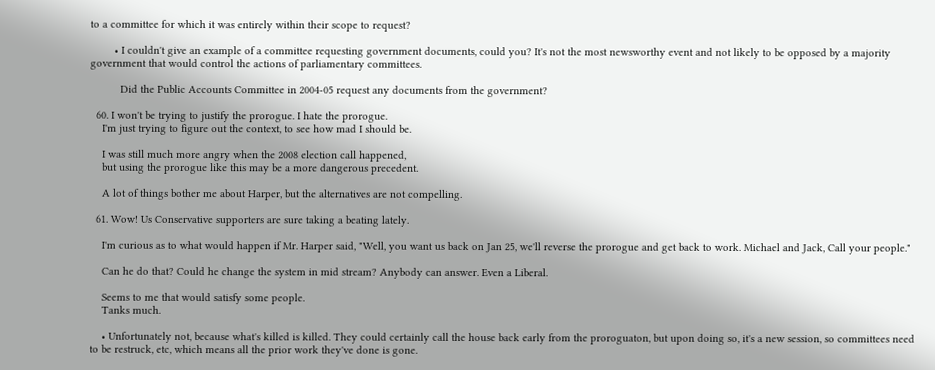to a committee for which it was entirely within their scope to request?

        • I couldn't give an example of a committee requesting government documents, could you? It's not the most newsworthy event and not likely to be opposed by a majority government that would control the actions of parliamentary committees.

          Did the Public Accounts Committee in 2004-05 request any documents from the government?

  60. I won't be trying to justify the prorogue. I hate the prorogue.
    I'm just trying to figure out the context, to see how mad I should be.

    I was still much more angry when the 2008 election call happened,
    but using the prorogue like this may be a more dangerous precedent.

    A lot of things bother me about Harper, but the alternatives are not compelling.

  61. Wow! Us Conservative supporters are sure taking a beating lately.

    I'm curious as to what would happen if Mr. Harper said, "Well, you want us back on Jan 25, we'll reverse the prorogue and get back to work. Michael and Jack, Call your people."

    Can he do that? Could he change the system in mid stream? Anybody can answer. Even a Liberal.

    Seems to me that would satisfy some people.
    Tanks much.

    • Unfortunately not, because what's killed is killed. They could certainly call the house back early from the proroguaton, but upon doing so, it's a new session, so committees need to be restruck, etc, which means all the prior work they've done is gone.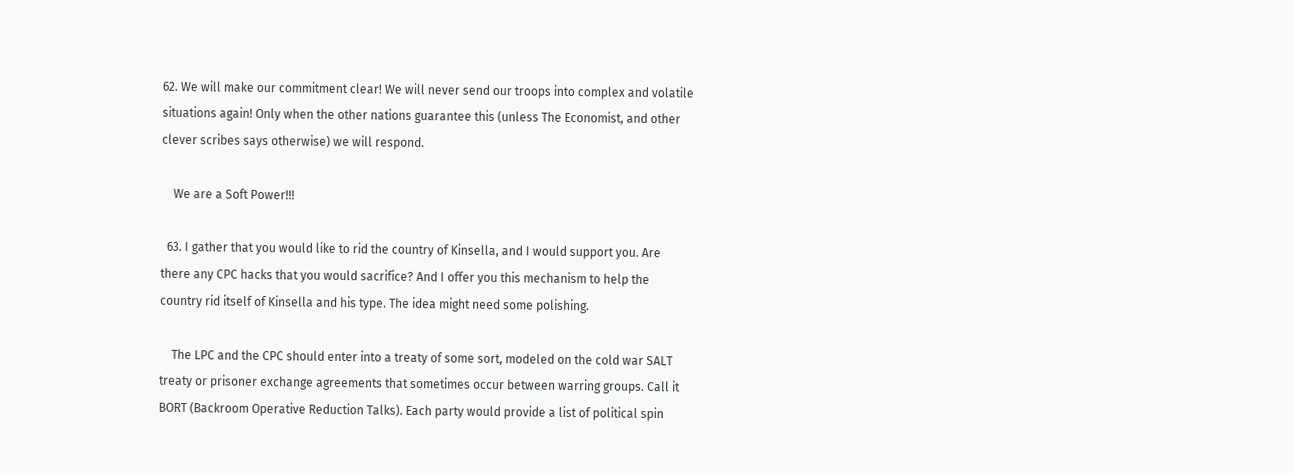62. We will make our commitment clear! We will never send our troops into complex and volatile situations again! Only when the other nations guarantee this (unless The Economist, and other clever scribes says otherwise) we will respond.

    We are a Soft Power!!!

  63. I gather that you would like to rid the country of Kinsella, and I would support you. Are there any CPC hacks that you would sacrifice? And I offer you this mechanism to help the country rid itself of Kinsella and his type. The idea might need some polishing.

    The LPC and the CPC should enter into a treaty of some sort, modeled on the cold war SALT treaty or prisoner exchange agreements that sometimes occur between warring groups. Call it BORT (Backroom Operative Reduction Talks). Each party would provide a list of political spin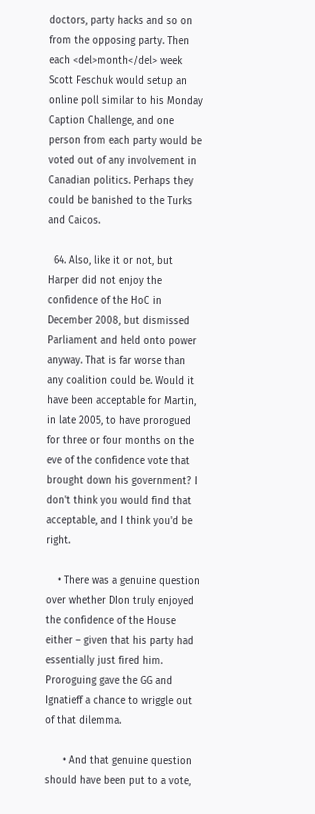doctors, party hacks and so on from the opposing party. Then each <del>month</del> week Scott Feschuk would setup an online poll similar to his Monday Caption Challenge, and one person from each party would be voted out of any involvement in Canadian politics. Perhaps they could be banished to the Turks and Caicos.

  64. Also, like it or not, but Harper did not enjoy the confidence of the HoC in December 2008, but dismissed Parliament and held onto power anyway. That is far worse than any coalition could be. Would it have been acceptable for Martin, in late 2005, to have prorogued for three or four months on the eve of the confidence vote that brought down his government? I don't think you would find that acceptable, and I think you'd be right.

    • There was a genuine question over whether DIon truly enjoyed the confidence of the House either – given that his party had essentially just fired him. Proroguing gave the GG and Ignatieff a chance to wriggle out of that dilemma.

      • And that genuine question should have been put to a vote,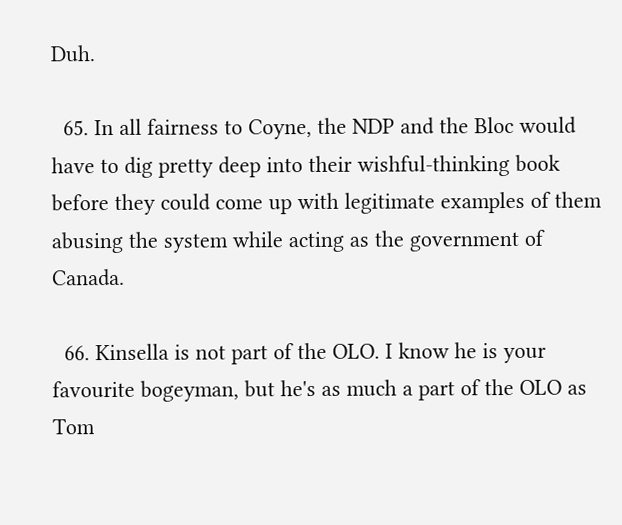Duh.

  65. In all fairness to Coyne, the NDP and the Bloc would have to dig pretty deep into their wishful-thinking book before they could come up with legitimate examples of them abusing the system while acting as the government of Canada.

  66. Kinsella is not part of the OLO. I know he is your favourite bogeyman, but he's as much a part of the OLO as Tom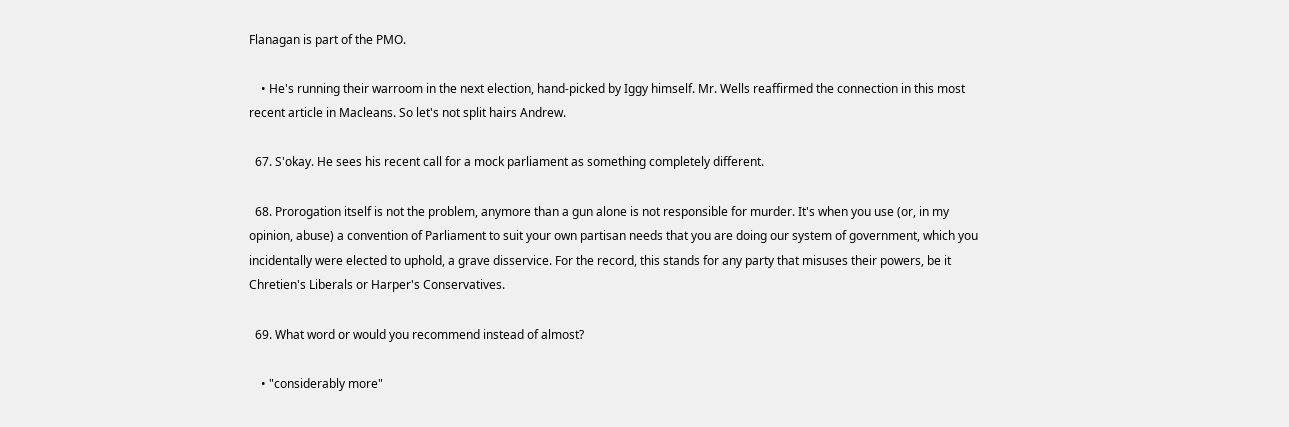Flanagan is part of the PMO.

    • He's running their warroom in the next election, hand-picked by Iggy himself. Mr. Wells reaffirmed the connection in this most recent article in Macleans. So let's not split hairs Andrew.

  67. S'okay. He sees his recent call for a mock parliament as something completely different.

  68. Prorogation itself is not the problem, anymore than a gun alone is not responsible for murder. It's when you use (or, in my opinion, abuse) a convention of Parliament to suit your own partisan needs that you are doing our system of government, which you incidentally were elected to uphold, a grave disservice. For the record, this stands for any party that misuses their powers, be it Chretien's Liberals or Harper's Conservatives.

  69. What word or would you recommend instead of almost?

    • "considerably more"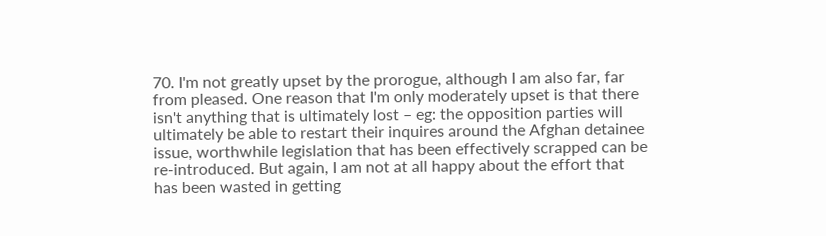70. I'm not greatly upset by the prorogue, although I am also far, far from pleased. One reason that I'm only moderately upset is that there isn't anything that is ultimately lost – eg: the opposition parties will ultimately be able to restart their inquires around the Afghan detainee issue, worthwhile legislation that has been effectively scrapped can be re-introduced. But again, I am not at all happy about the effort that has been wasted in getting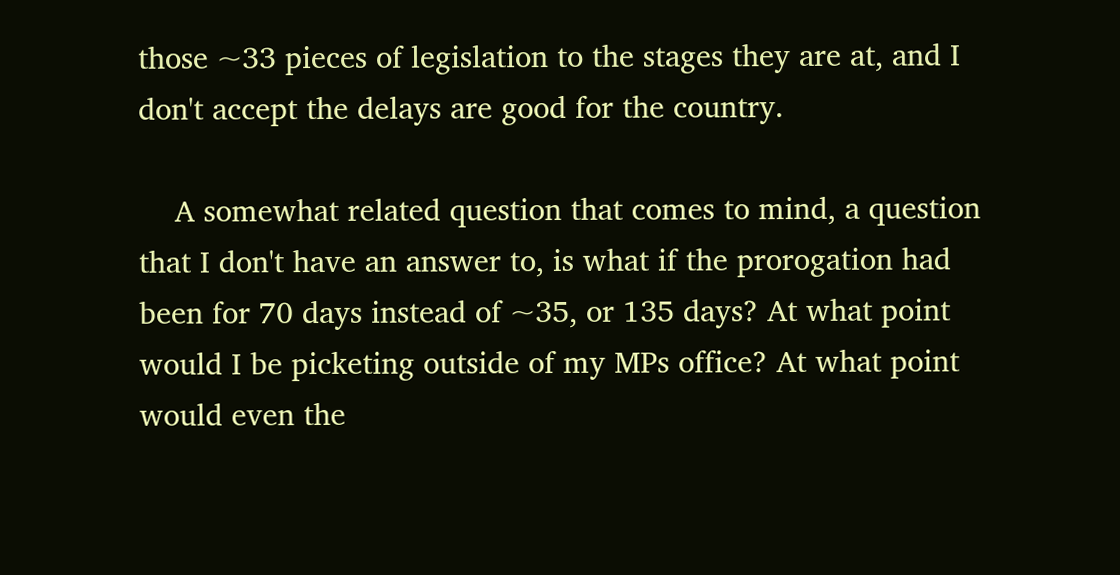those ~33 pieces of legislation to the stages they are at, and I don't accept the delays are good for the country.

    A somewhat related question that comes to mind, a question that I don't have an answer to, is what if the prorogation had been for 70 days instead of ~35, or 135 days? At what point would I be picketing outside of my MPs office? At what point would even the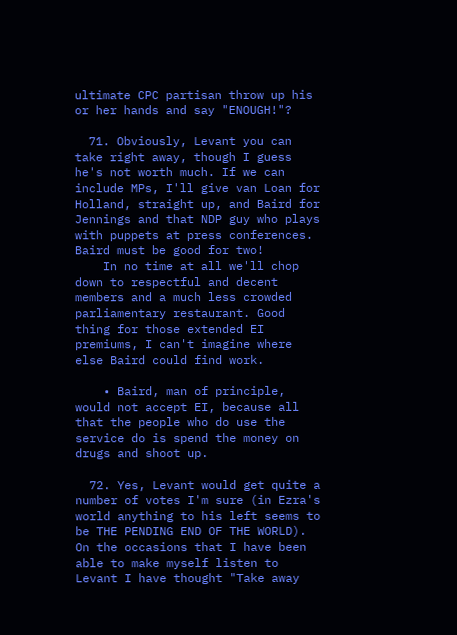ultimate CPC partisan throw up his or her hands and say "ENOUGH!"?

  71. Obviously, Levant you can take right away, though I guess he's not worth much. If we can include MPs, I'll give van Loan for Holland, straight up, and Baird for Jennings and that NDP guy who plays with puppets at press conferences. Baird must be good for two!
    In no time at all we'll chop down to respectful and decent members and a much less crowded parliamentary restaurant. Good thing for those extended EI premiums, I can't imagine where else Baird could find work.

    • Baird, man of principle, would not accept EI, because all that the people who do use the service do is spend the money on drugs and shoot up.

  72. Yes, Levant would get quite a number of votes I'm sure (in Ezra's world anything to his left seems to be THE PENDING END OF THE WORLD). On the occasions that I have been able to make myself listen to Levant I have thought "Take away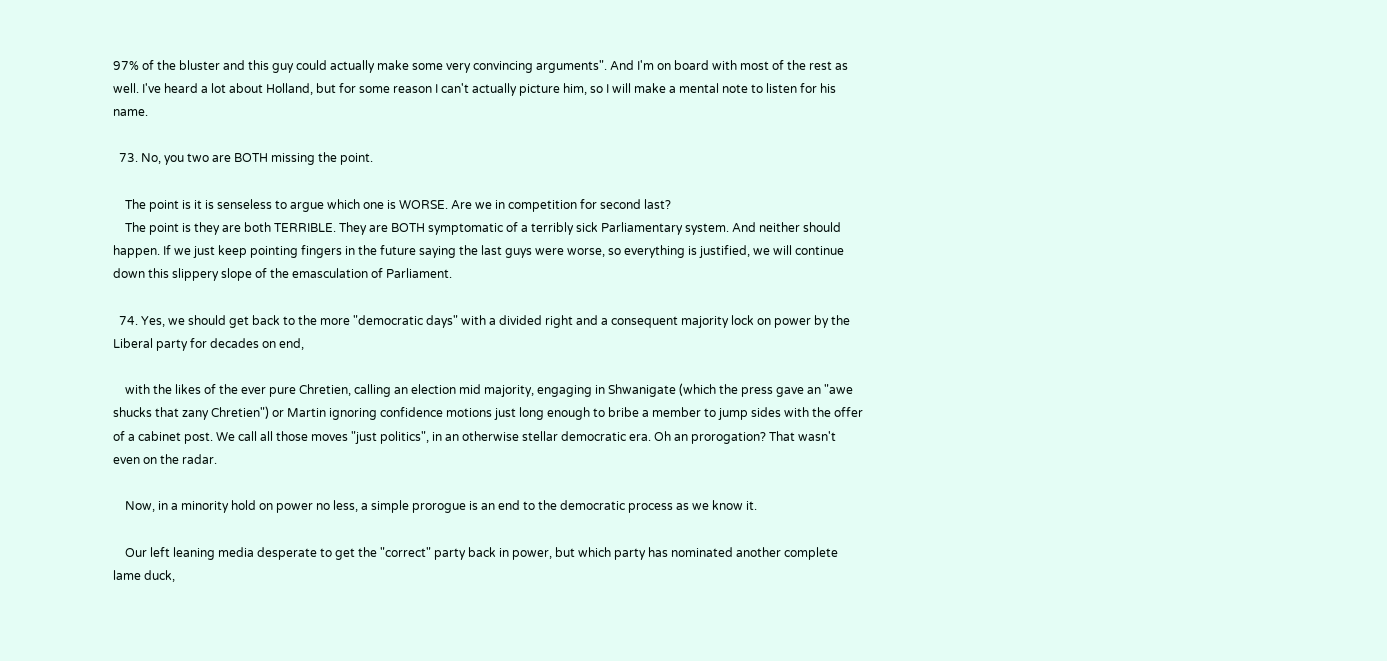97% of the bluster and this guy could actually make some very convincing arguments". And I'm on board with most of the rest as well. I've heard a lot about Holland, but for some reason I can't actually picture him, so I will make a mental note to listen for his name.

  73. No, you two are BOTH missing the point.

    The point is it is senseless to argue which one is WORSE. Are we in competition for second last?
    The point is they are both TERRIBLE. They are BOTH symptomatic of a terribly sick Parliamentary system. And neither should happen. If we just keep pointing fingers in the future saying the last guys were worse, so everything is justified, we will continue down this slippery slope of the emasculation of Parliament.

  74. Yes, we should get back to the more "democratic days" with a divided right and a consequent majority lock on power by the Liberal party for decades on end,

    with the likes of the ever pure Chretien, calling an election mid majority, engaging in Shwanigate (which the press gave an "awe shucks that zany Chretien") or Martin ignoring confidence motions just long enough to bribe a member to jump sides with the offer of a cabinet post. We call all those moves "just politics", in an otherwise stellar democratic era. Oh an prorogation? That wasn't even on the radar.

    Now, in a minority hold on power no less, a simple prorogue is an end to the democratic process as we know it.

    Our left leaning media desperate to get the "correct" party back in power, but which party has nominated another complete lame duck,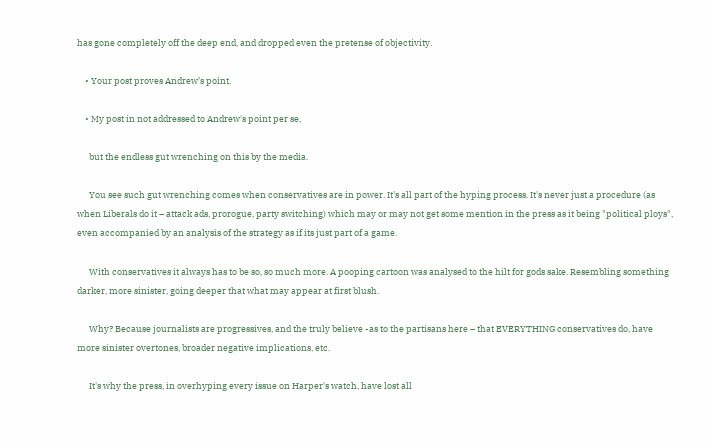has gone completely off the deep end, and dropped even the pretense of objectivity.

    • Your post proves Andrew’s point.

    • My post in not addressed to Andrew's point per se,

      but the endless gut wrenching on this by the media.

      You see such gut wrenching comes when conservatives are in power. It's all part of the hyping process. It's never just a procedure (as when Liberals do it – attack ads, prorogue, party switching) which may or may not get some mention in the press as it being "political ploys", even accompanied by an analysis of the strategy as if its just part of a game.

      With conservatives it always has to be so, so much more. A pooping cartoon was analysed to the hilt for gods sake. Resembling something darker, more sinister, going deeper that what may appear at first blush.

      Why? Because journalists are progressives, and the truly believe -as to the partisans here – that EVERYTHING conservatives do, have more sinister overtones, broader negative implications, etc.

      It's why the press, in overhyping every issue on Harper's watch, have lost all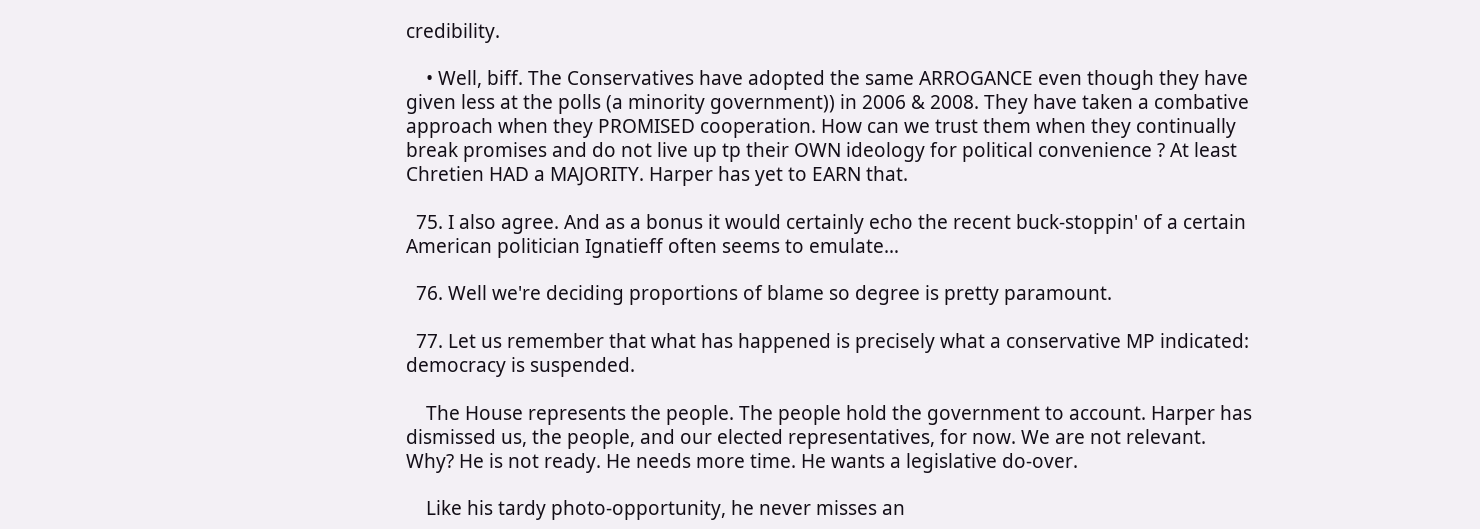credibility.

    • Well, biff. The Conservatives have adopted the same ARROGANCE even though they have given less at the polls (a minority government)) in 2006 & 2008. They have taken a combative approach when they PROMISED cooperation. How can we trust them when they continually break promises and do not live up tp their OWN ideology for political convenience ? At least Chretien HAD a MAJORITY. Harper has yet to EARN that.

  75. I also agree. And as a bonus it would certainly echo the recent buck-stoppin' of a certain American politician Ignatieff often seems to emulate…

  76. Well we're deciding proportions of blame so degree is pretty paramount.

  77. Let us remember that what has happened is precisely what a conservative MP indicated: democracy is suspended.

    The House represents the people. The people hold the government to account. Harper has dismissed us, the people, and our elected representatives, for now. We are not relevant. Why? He is not ready. He needs more time. He wants a legislative do-over.

    Like his tardy photo-opportunity, he never misses an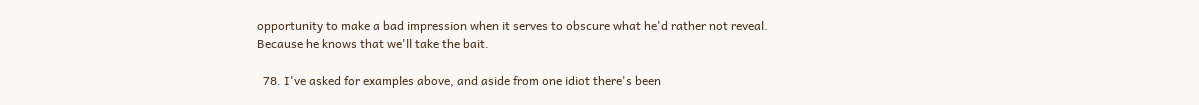opportunity to make a bad impression when it serves to obscure what he'd rather not reveal. Because he knows that we'll take the bait.

  78. I've asked for examples above, and aside from one idiot there's been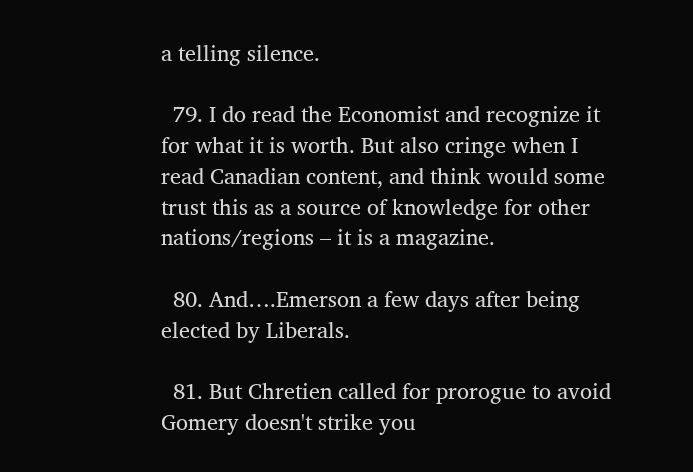a telling silence.

  79. I do read the Economist and recognize it for what it is worth. But also cringe when I read Canadian content, and think would some trust this as a source of knowledge for other nations/regions – it is a magazine.

  80. And….Emerson a few days after being elected by Liberals.

  81. But Chretien called for prorogue to avoid Gomery doesn't strike you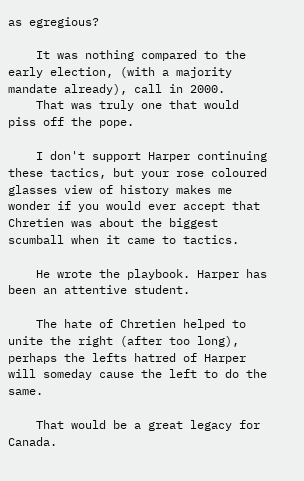as egregious?

    It was nothing compared to the early election, (with a majority mandate already), call in 2000.
    That was truly one that would piss off the pope.

    I don't support Harper continuing these tactics, but your rose coloured glasses view of history makes me wonder if you would ever accept that Chretien was about the biggest scumball when it came to tactics.

    He wrote the playbook. Harper has been an attentive student.

    The hate of Chretien helped to unite the right (after too long), perhaps the lefts hatred of Harper will someday cause the left to do the same.

    That would be a great legacy for Canada.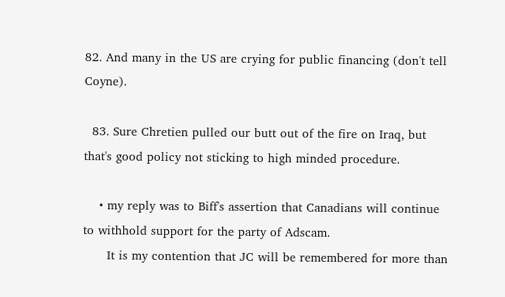82. And many in the US are crying for public financing (don't tell Coyne).

  83. Sure Chretien pulled our butt out of the fire on Iraq, but that's good policy not sticking to high minded procedure.

    • my reply was to Biff's assertion that Canadians will continue to withhold support for the party of Adscam.
      It is my contention that JC will be remembered for more than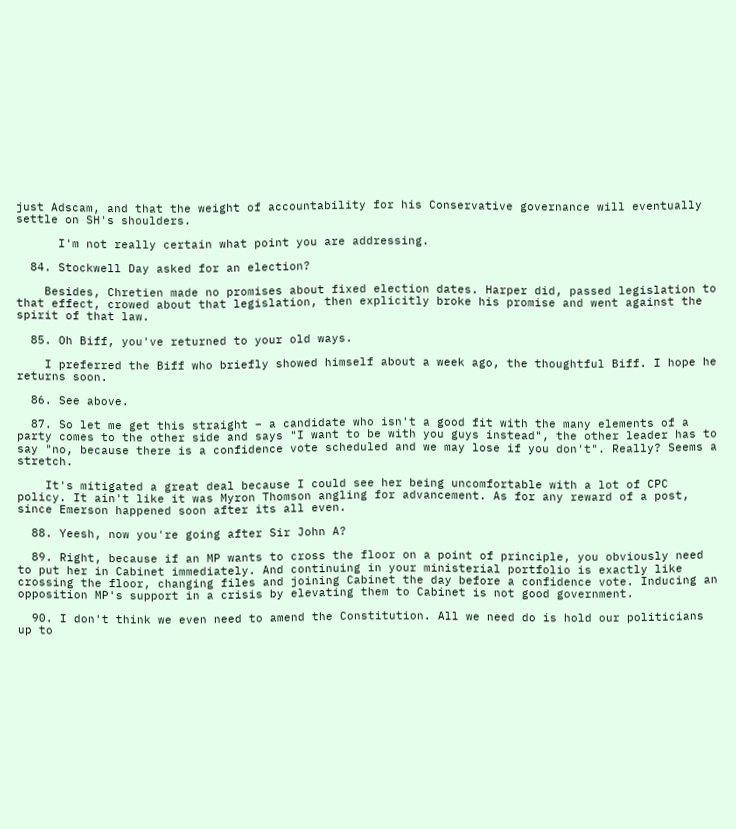just Adscam, and that the weight of accountability for his Conservative governance will eventually settle on SH's shoulders.

      I'm not really certain what point you are addressing.

  84. Stockwell Day asked for an election?

    Besides, Chretien made no promises about fixed election dates. Harper did, passed legislation to that effect, crowed about that legislation, then explicitly broke his promise and went against the spirit of that law.

  85. Oh Biff, you've returned to your old ways.

    I preferred the Biff who briefly showed himself about a week ago, the thoughtful Biff. I hope he returns soon.

  86. See above.

  87. So let me get this straight – a candidate who isn't a good fit with the many elements of a party comes to the other side and says "I want to be with you guys instead", the other leader has to say "no, because there is a confidence vote scheduled and we may lose if you don't". Really? Seems a stretch.

    It's mitigated a great deal because I could see her being uncomfortable with a lot of CPC policy. It ain't like it was Myron Thomson angling for advancement. As for any reward of a post, since Emerson happened soon after its all even.

  88. Yeesh, now you're going after Sir John A?

  89. Right, because if an MP wants to cross the floor on a point of principle, you obviously need to put her in Cabinet immediately. And continuing in your ministerial portfolio is exactly like crossing the floor, changing files and joining Cabinet the day before a confidence vote. Inducing an opposition MP's support in a crisis by elevating them to Cabinet is not good government.

  90. I don't think we even need to amend the Constitution. All we need do is hold our politicians up to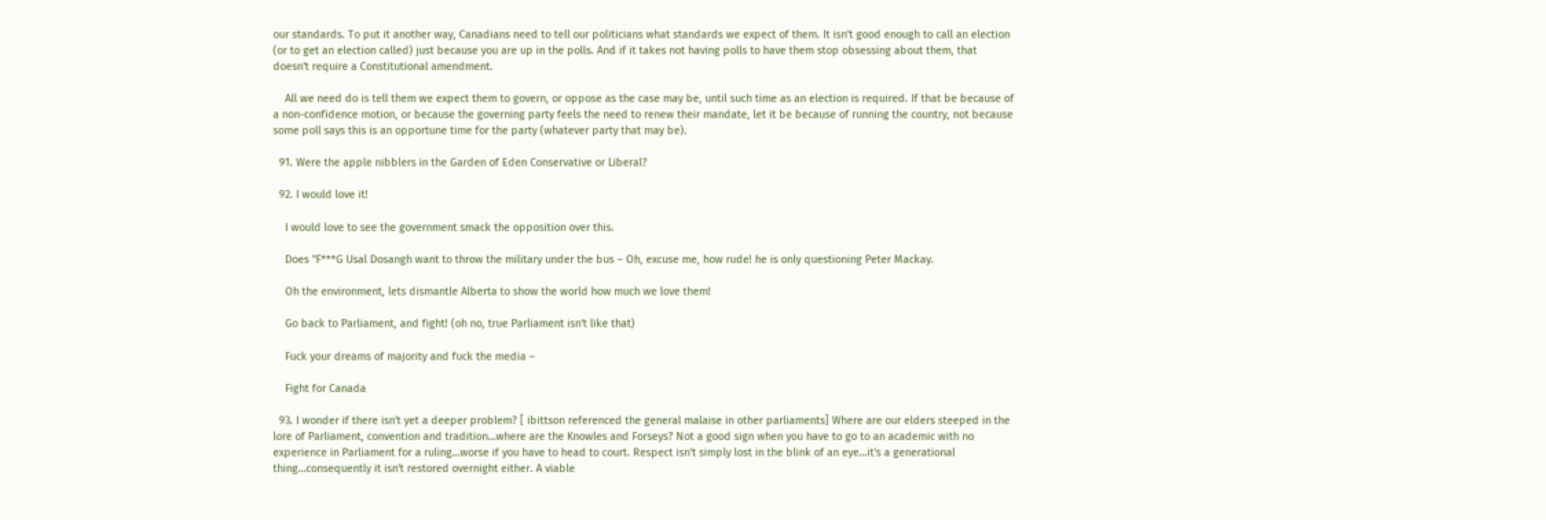our standards. To put it another way, Canadians need to tell our politicians what standards we expect of them. It isn't good enough to call an election (or to get an election called) just because you are up in the polls. And if it takes not having polls to have them stop obsessing about them, that doesn't require a Constitutional amendment.

    All we need do is tell them we expect them to govern, or oppose as the case may be, until such time as an election is required. If that be because of a non-confidence motion, or because the governing party feels the need to renew their mandate, let it be because of running the country, not because some poll says this is an opportune time for the party (whatever party that may be).

  91. Were the apple nibblers in the Garden of Eden Conservative or Liberal?

  92. I would love it!

    I would love to see the government smack the opposition over this.

    Does "F***G Usal Dosangh want to throw the military under the bus – Oh, excuse me, how rude! he is only questioning Peter Mackay.

    Oh the environment, lets dismantle Alberta to show the world how much we love them!

    Go back to Parliament, and fight! (oh no, true Parliament isn't like that)

    Fuck your dreams of majority and fuck the media –

    Fight for Canada

  93. I wonder if there isn't yet a deeper problem? [ ibittson referenced the general malaise in other parliaments] Where are our elders steeped in the lore of Parliament, convention and tradition…where are the Knowles and Forseys? Not a good sign when you have to go to an academic with no experience in Parliament for a ruling…worse if you have to head to court. Respect isn't simply lost in the blink of an eye…it's a generational thing…consequently it isn't restored overnight either. A viable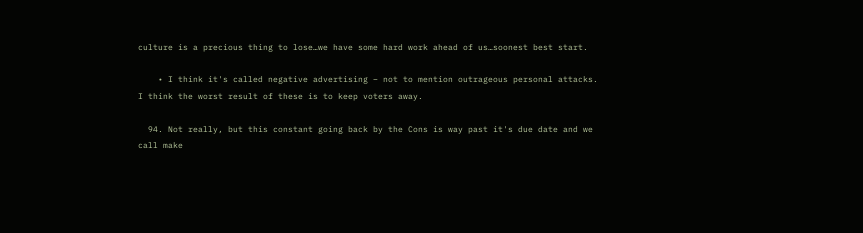culture is a precious thing to lose…we have some hard work ahead of us…soonest best start.

    • I think it's called negative advertising – not to mention outrageous personal attacks. I think the worst result of these is to keep voters away.

  94. Not really, but this constant going back by the Cons is way past it's due date and we call make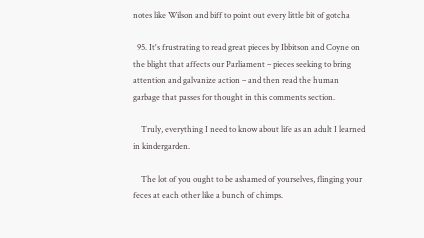notes like Wilson and biff to point out every little bit of gotcha

  95. It's frustrating to read great pieces by Ibbitson and Coyne on the blight that affects our Parliament – pieces seeking to bring attention and galvanize action – and then read the human garbage that passes for thought in this comments section.

    Truly, everything I need to know about life as an adult I learned in kindergarden.

    The lot of you ought to be ashamed of yourselves, flinging your feces at each other like a bunch of chimps.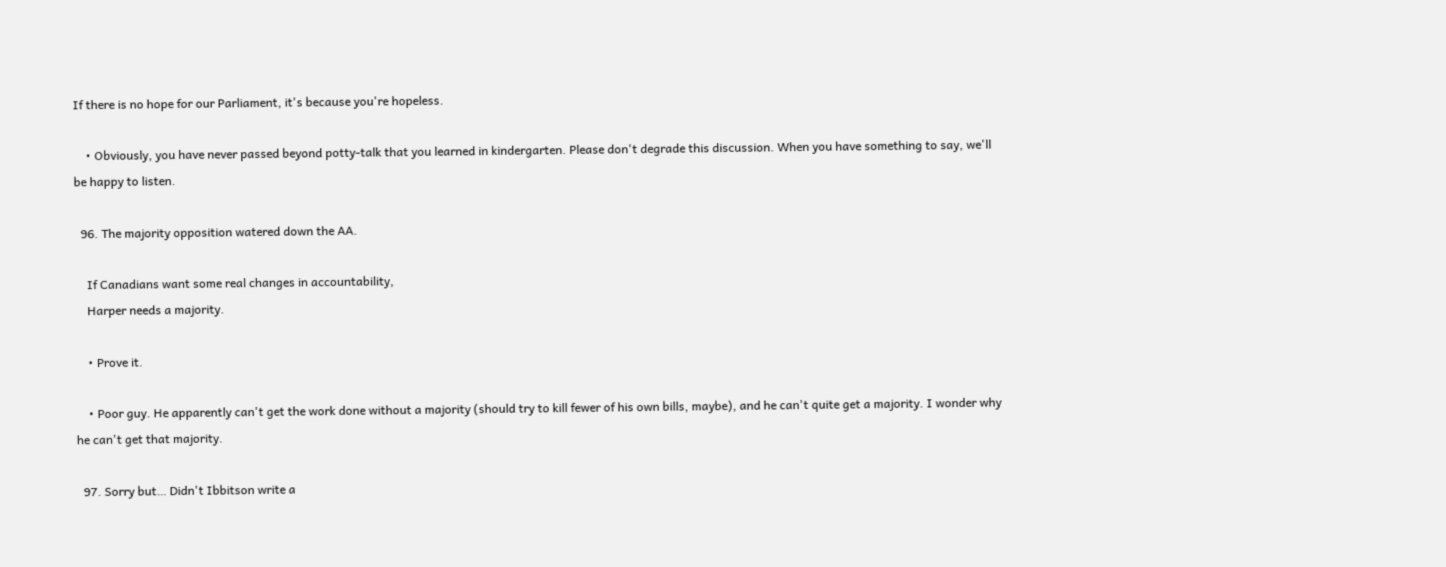If there is no hope for our Parliament, it's because you're hopeless.

    • Obviously, you have never passed beyond potty-talk that you learned in kindergarten. Please don't degrade this discussion. When you have something to say, we'll be happy to listen.

  96. The majority opposition watered down the AA.

    If Canadians want some real changes in accountability,
    Harper needs a majority.

    • Prove it.

    • Poor guy. He apparently can't get the work done without a majority (should try to kill fewer of his own bills, maybe), and he can't quite get a majority. I wonder why he can't get that majority.

  97. Sorry but… Didn't Ibbitson write a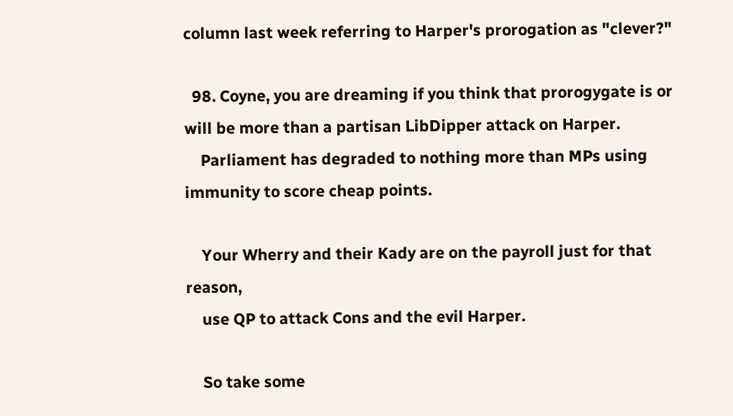column last week referring to Harper's prorogation as "clever?"

  98. Coyne, you are dreaming if you think that prorogygate is or will be more than a partisan LibDipper attack on Harper.
    Parliament has degraded to nothing more than MPs using immunity to score cheap points.

    Your Wherry and their Kady are on the payroll just for that reason,
    use QP to attack Cons and the evil Harper.

    So take some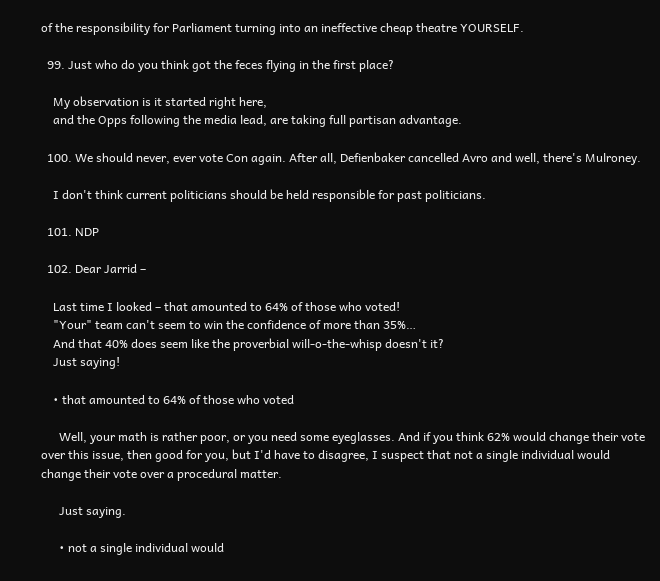of the responsibility for Parliament turning into an ineffective cheap theatre YOURSELF.

  99. Just who do you think got the feces flying in the first place?

    My observation is it started right here,
    and the Opps following the media lead, are taking full partisan advantage.

  100. We should never, ever vote Con again. After all, Defienbaker cancelled Avro and well, there's Mulroney.

    I don't think current politicians should be held responsible for past politicians.

  101. NDP

  102. Dear Jarrid –

    Last time I looked – that amounted to 64% of those who voted!
    "Your" team can't seem to win the confidence of more than 35%…
    And that 40% does seem like the proverbial will-o-the-whisp doesn't it?
    Just saying!

    • that amounted to 64% of those who voted

      Well, your math is rather poor, or you need some eyeglasses. And if you think 62% would change their vote over this issue, then good for you, but I'd have to disagree, I suspect that not a single individual would change their vote over a procedural matter.

      Just saying.

      • not a single individual would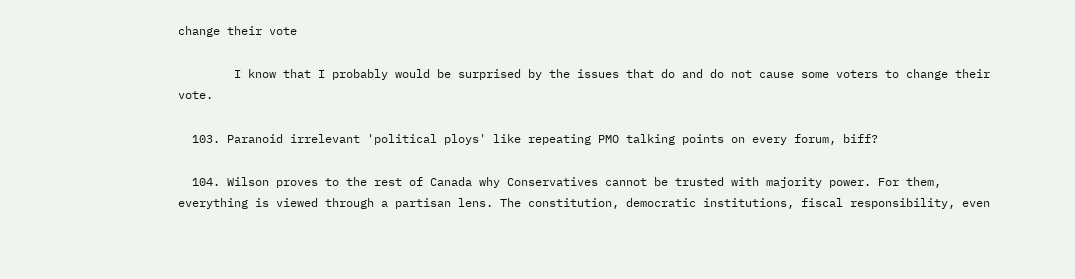change their vote

        I know that I probably would be surprised by the issues that do and do not cause some voters to change their vote.

  103. Paranoid irrelevant 'political ploys' like repeating PMO talking points on every forum, biff?

  104. Wilson proves to the rest of Canada why Conservatives cannot be trusted with majority power. For them, everything is viewed through a partisan lens. The constitution, democratic institutions, fiscal responsibility, even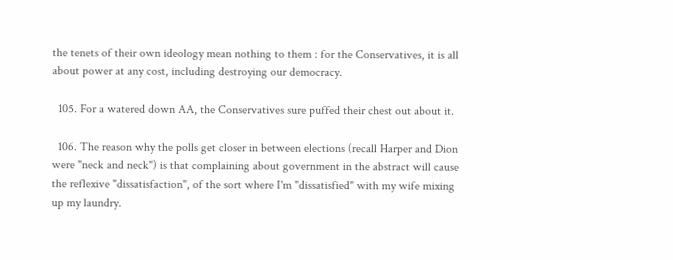the tenets of their own ideology mean nothing to them : for the Conservatives, it is all about power at any cost, including destroying our democracy.

  105. For a watered down AA, the Conservatives sure puffed their chest out about it.

  106. The reason why the polls get closer in between elections (recall Harper and Dion were "neck and neck") is that complaining about government in the abstract will cause the reflexive "dissatisfaction", of the sort where I'm "dissatisfied" with my wife mixing up my laundry.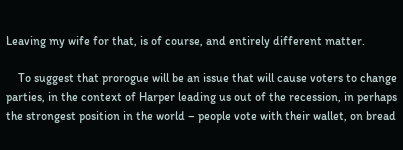Leaving my wife for that, is of course, and entirely different matter.

    To suggest that prorogue will be an issue that will cause voters to change parties, in the context of Harper leading us out of the recession, in perhaps the strongest position in the world – people vote with their wallet, on bread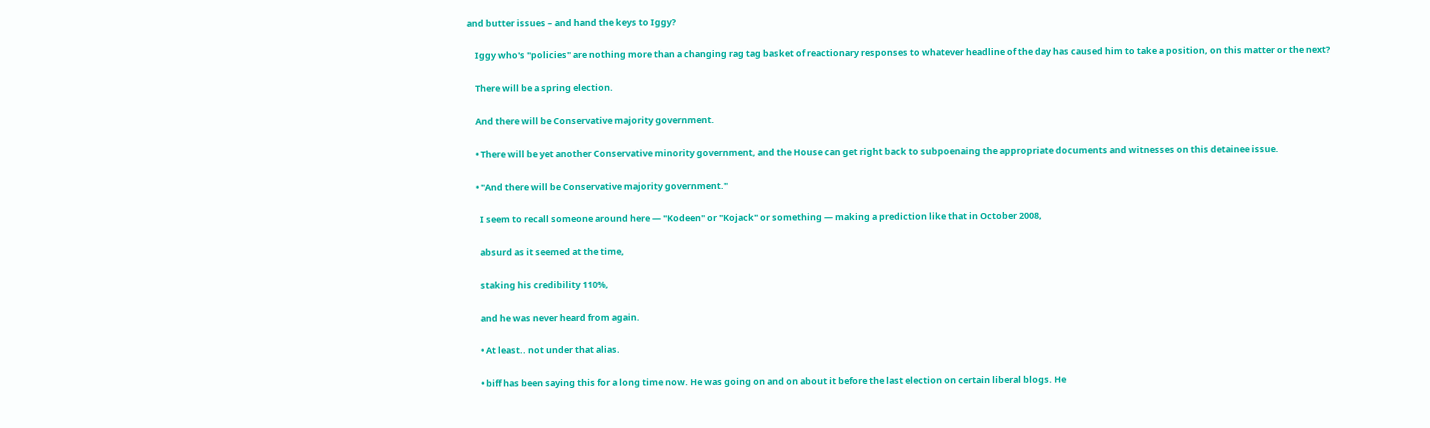and butter issues – and hand the keys to Iggy?

    Iggy who's "policies" are nothing more than a changing rag tag basket of reactionary responses to whatever headline of the day has caused him to take a position, on this matter or the next?

    There will be a spring election.

    And there will be Conservative majority government.

    • There will be yet another Conservative minority government, and the House can get right back to subpoenaing the appropriate documents and witnesses on this detainee issue.

    • "And there will be Conservative majority government."

      I seem to recall someone around here — "Kodeen" or "Kojack" or something — making a prediction like that in October 2008,

      absurd as it seemed at the time,

      staking his credibility 110%,

      and he was never heard from again.

      • At least.. not under that alias.

      • biff has been saying this for a long time now. He was going on and on about it before the last election on certain liberal blogs. He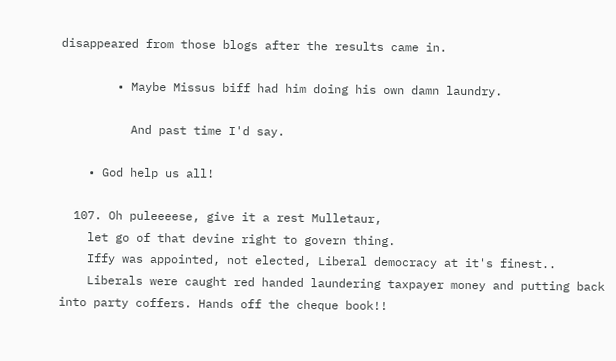disappeared from those blogs after the results came in.

        • Maybe Missus biff had him doing his own damn laundry.

          And past time I'd say.

    • God help us all!

  107. Oh puleeeese, give it a rest Mulletaur,
    let go of that devine right to govern thing.
    Iffy was appointed, not elected, Liberal democracy at it's finest..
    Liberals were caught red handed laundering taxpayer money and putting back into party coffers. Hands off the cheque book!!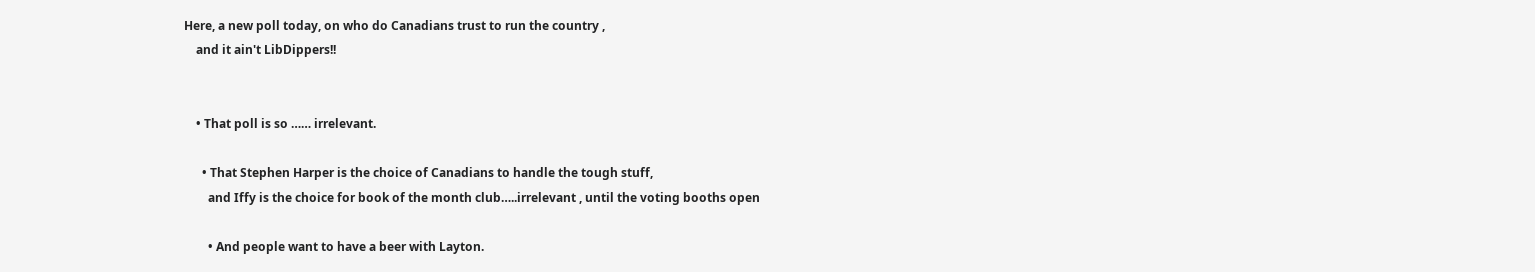Here, a new poll today, on who do Canadians trust to run the country ,
    and it ain't LibDippers!!


    • That poll is so …… irrelevant.

      • That Stephen Harper is the choice of Canadians to handle the tough stuff,
        and Iffy is the choice for book of the month club…..irrelevant , until the voting booths open

        • And people want to have a beer with Layton.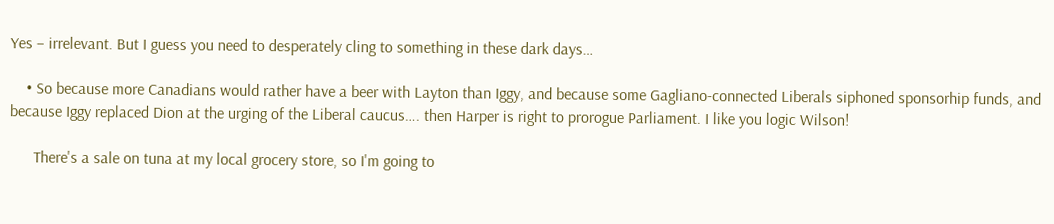Yes – irrelevant. But I guess you need to desperately cling to something in these dark days…

    • So because more Canadians would rather have a beer with Layton than Iggy, and because some Gagliano-connected Liberals siphoned sponsorhip funds, and because Iggy replaced Dion at the urging of the Liberal caucus…. then Harper is right to prorogue Parliament. I like you logic Wilson!

      There's a sale on tuna at my local grocery store, so I'm going to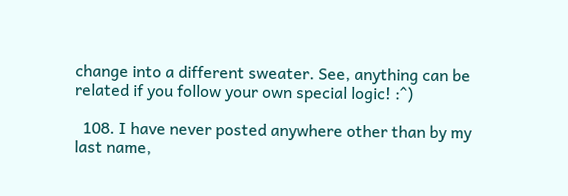change into a different sweater. See, anything can be related if you follow your own special logic! :^)

  108. I have never posted anywhere other than by my last name,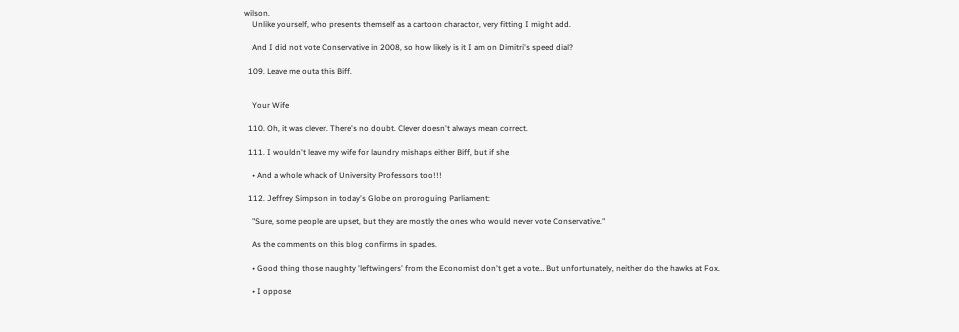wilson.
    Unlike yourself, who presents themself as a cartoon charactor, very fitting I might add.

    And I did not vote Conservative in 2008, so how likely is it I am on Dimitri's speed dial?

  109. Leave me outa this Biff.


    Your Wife

  110. Oh, it was clever. There's no doubt. Clever doesn't always mean correct.

  111. I wouldn't leave my wife for laundry mishaps either Biff, but if she

    • And a whole whack of University Professors too!!!

  112. Jeffrey Simpson in today's Globe on proroguing Parliament:

    "Sure, some people are upset, but they are mostly the ones who would never vote Conservative."

    As the comments on this blog confirms in spades.

    • Good thing those naughty 'leftwingers' from the Economist don't get a vote… But unfortunately, neither do the hawks at Fox.

    • I oppose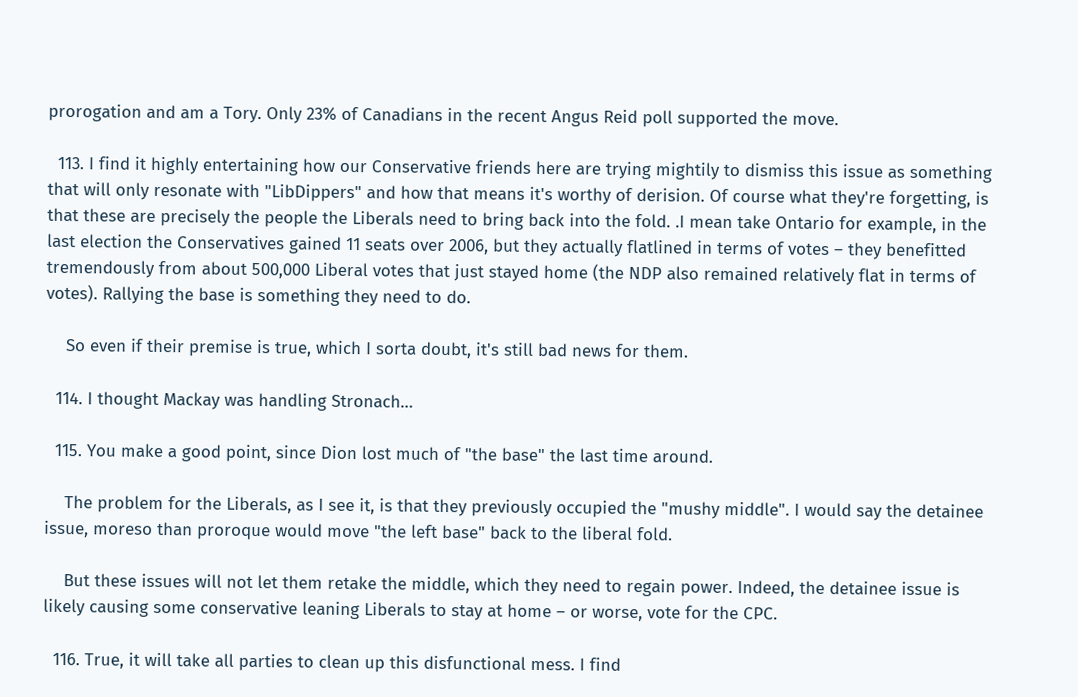prorogation and am a Tory. Only 23% of Canadians in the recent Angus Reid poll supported the move.

  113. I find it highly entertaining how our Conservative friends here are trying mightily to dismiss this issue as something that will only resonate with "LibDippers" and how that means it's worthy of derision. Of course what they're forgetting, is that these are precisely the people the Liberals need to bring back into the fold. .I mean take Ontario for example, in the last election the Conservatives gained 11 seats over 2006, but they actually flatlined in terms of votes – they benefitted tremendously from about 500,000 Liberal votes that just stayed home (the NDP also remained relatively flat in terms of votes). Rallying the base is something they need to do.

    So even if their premise is true, which I sorta doubt, it's still bad news for them.

  114. I thought Mackay was handling Stronach…

  115. You make a good point, since Dion lost much of "the base" the last time around.

    The problem for the Liberals, as I see it, is that they previously occupied the "mushy middle". I would say the detainee issue, moreso than proroque would move "the left base" back to the liberal fold.

    But these issues will not let them retake the middle, which they need to regain power. Indeed, the detainee issue is likely causing some conservative leaning Liberals to stay at home – or worse, vote for the CPC.

  116. True, it will take all parties to clean up this disfunctional mess. I find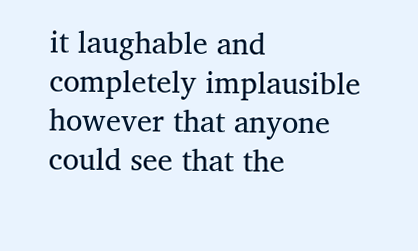it laughable and completely implausible however that anyone could see that the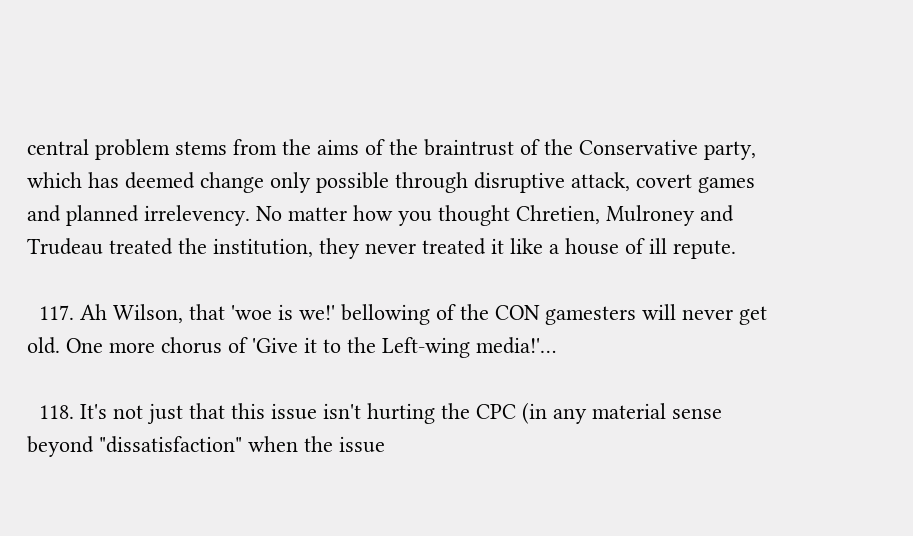central problem stems from the aims of the braintrust of the Conservative party, which has deemed change only possible through disruptive attack, covert games and planned irrelevency. No matter how you thought Chretien, Mulroney and Trudeau treated the institution, they never treated it like a house of ill repute.

  117. Ah Wilson, that 'woe is we!' bellowing of the CON gamesters will never get old. One more chorus of 'Give it to the Left-wing media!'…

  118. It's not just that this issue isn't hurting the CPC (in any material sense beyond "dissatisfaction" when the issue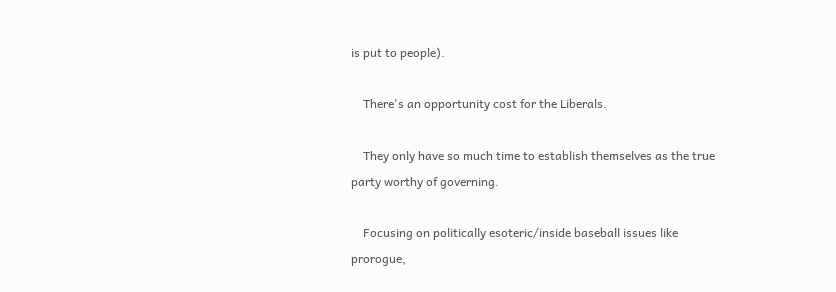is put to people).

    There's an opportunity cost for the Liberals.

    They only have so much time to establish themselves as the true party worthy of governing.

    Focusing on politically esoteric/inside baseball issues like prorogue,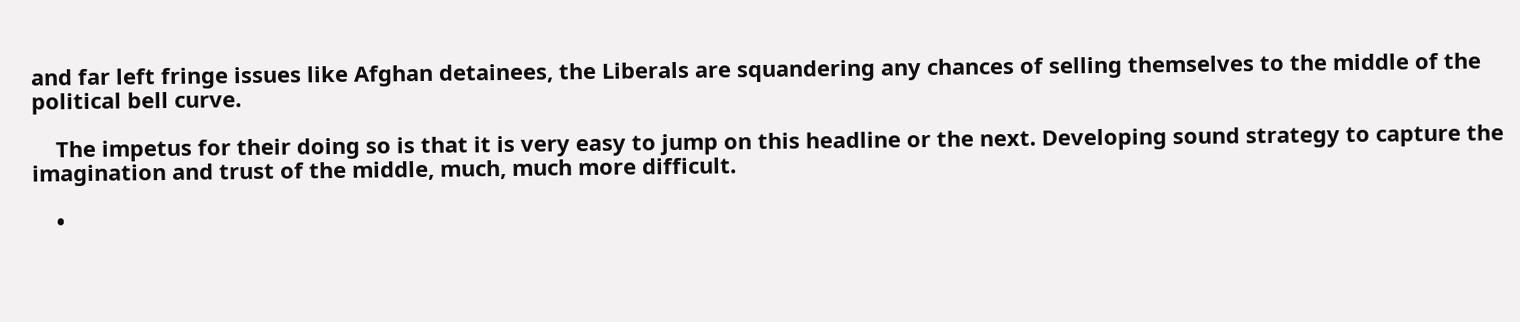and far left fringe issues like Afghan detainees, the Liberals are squandering any chances of selling themselves to the middle of the political bell curve.

    The impetus for their doing so is that it is very easy to jump on this headline or the next. Developing sound strategy to capture the imagination and trust of the middle, much, much more difficult.

    •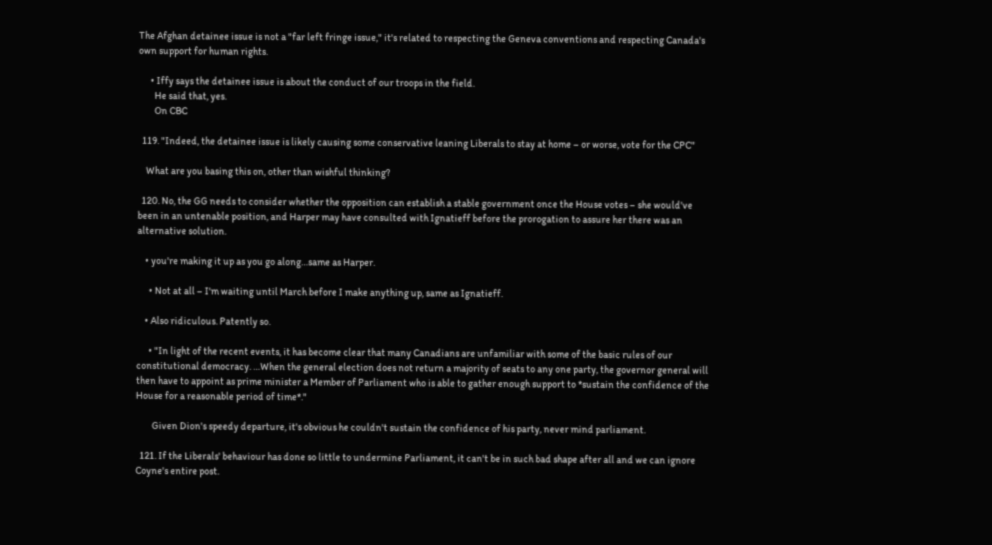The Afghan detainee issue is not a "far left fringe issue," it's related to respecting the Geneva conventions and respecting Canada's own support for human rights.

      • Iffy says the detainee issue is about the conduct of our troops in the field.
        He said that, yes.
        On CBC

  119. "Indeed, the detainee issue is likely causing some conservative leaning Liberals to stay at home – or worse, vote for the CPC"

    What are you basing this on, other than wishful thinking?

  120. No, the GG needs to consider whether the opposition can establish a stable government once the House votes – she would've been in an untenable position, and Harper may have consulted with Ignatieff before the prorogation to assure her there was an alternative solution.

    • you're making it up as you go along…same as Harper.

      • Not at all – I'm waiting until March before I make anything up, same as Ignatieff.

    • Also ridiculous. Patently so.

      • "In light of the recent events, it has become clear that many Canadians are unfamiliar with some of the basic rules of our constitutional democracy. …When the general election does not return a majority of seats to any one party, the governor general will then have to appoint as prime minister a Member of Parliament who is able to gather enough support to *sustain the confidence of the House for a reasonable period of time*."

        Given Dion's speedy departure, it's obvious he couldn't sustain the confidence of his party, never mind parliament.

  121. If the Liberals' behaviour has done so little to undermine Parliament, it can't be in such bad shape after all and we can ignore Coyne's entire post.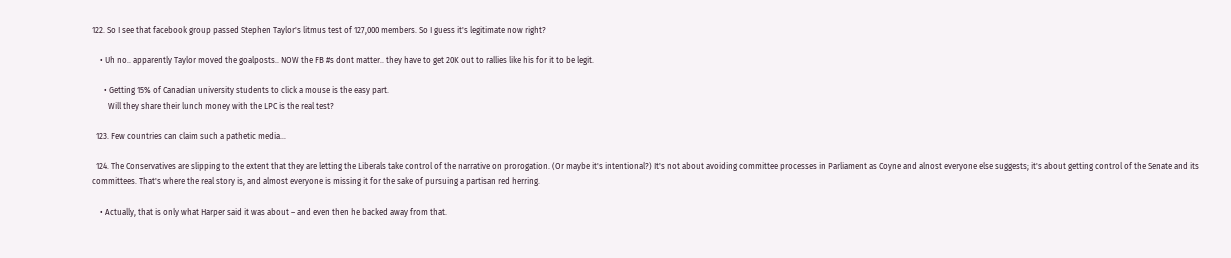122. So I see that facebook group passed Stephen Taylor's litmus test of 127,000 members. So I guess it's legitimate now right?

    • Uh no.. apparently Taylor moved the goalposts.. NOW the FB #s dont matter.. they have to get 20K out to rallies like his for it to be legit.

      • Getting 15% of Canadian university students to click a mouse is the easy part.
        Will they share their lunch money with the LPC is the real test?

  123. Few countries can claim such a pathetic media…

  124. The Conservatives are slipping to the extent that they are letting the Liberals take control of the narrative on prorogation. (Or maybe it's intentional?) It's not about avoiding committee processes in Parliament as Coyne and alnost everyone else suggests; it's about getting control of the Senate and its committees. That's where the real story is, and almost everyone is missing it for the sake of pursuing a partisan red herring.

    • Actually, that is only what Harper said it was about – and even then he backed away from that.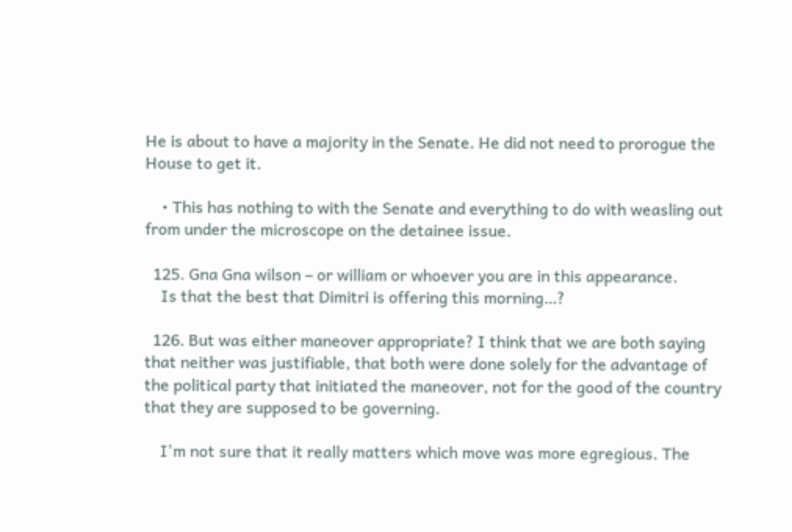He is about to have a majority in the Senate. He did not need to prorogue the House to get it.

    • This has nothing to with the Senate and everything to do with weasling out from under the microscope on the detainee issue.

  125. Gna Gna wilson – or william or whoever you are in this appearance.
    Is that the best that Dimitri is offering this morning…?

  126. But was either maneover appropriate? I think that we are both saying that neither was justifiable, that both were done solely for the advantage of the political party that initiated the maneover, not for the good of the country that they are supposed to be governing.

    I'm not sure that it really matters which move was more egregious. The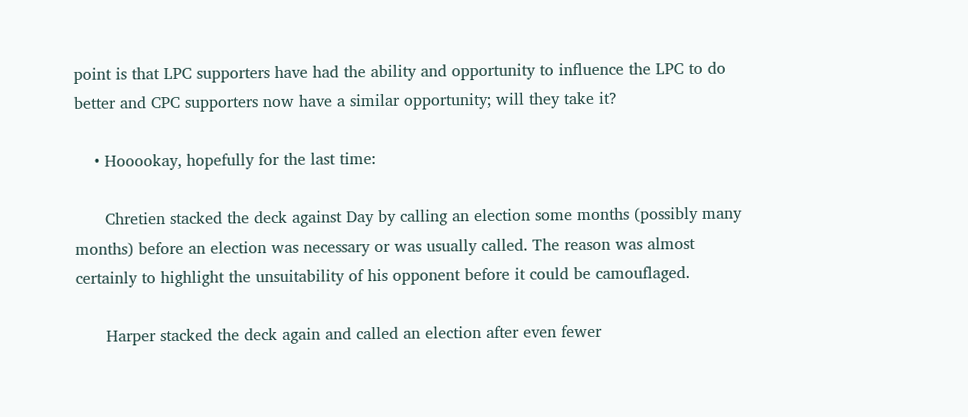point is that LPC supporters have had the ability and opportunity to influence the LPC to do better and CPC supporters now have a similar opportunity; will they take it?

    • Hooookay, hopefully for the last time:

      Chretien stacked the deck against Day by calling an election some months (possibly many months) before an election was necessary or was usually called. The reason was almost certainly to highlight the unsuitability of his opponent before it could be camouflaged.

      Harper stacked the deck again and called an election after even fewer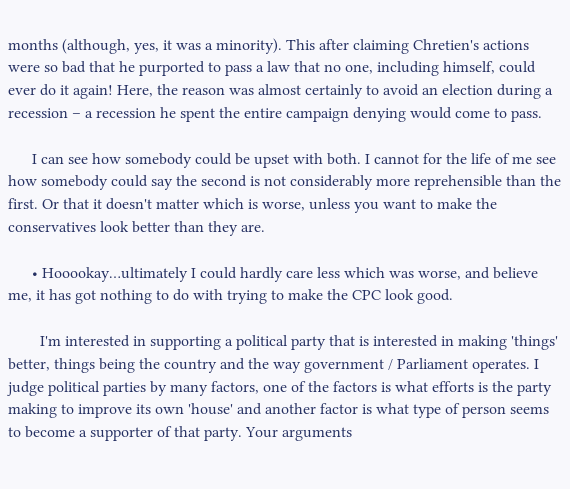months (although, yes, it was a minority). This after claiming Chretien's actions were so bad that he purported to pass a law that no one, including himself, could ever do it again! Here, the reason was almost certainly to avoid an election during a recession – a recession he spent the entire campaign denying would come to pass.

      I can see how somebody could be upset with both. I cannot for the life of me see how somebody could say the second is not considerably more reprehensible than the first. Or that it doesn't matter which is worse, unless you want to make the conservatives look better than they are.

      • Hooookay…ultimately I could hardly care less which was worse, and believe me, it has got nothing to do with trying to make the CPC look good.

        I'm interested in supporting a political party that is interested in making 'things' better, things being the country and the way government / Parliament operates. I judge political parties by many factors, one of the factors is what efforts is the party making to improve its own 'house' and another factor is what type of person seems to become a supporter of that party. Your arguments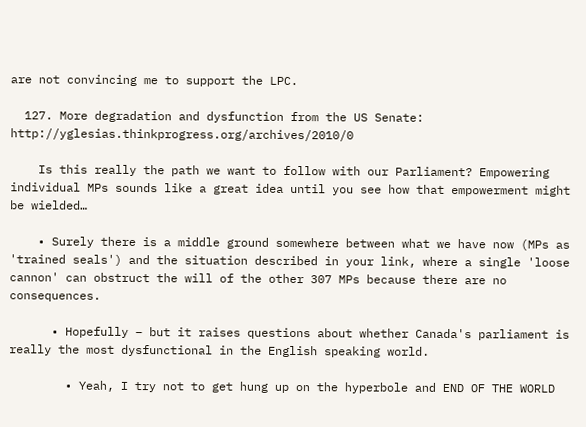are not convincing me to support the LPC.

  127. More degradation and dysfunction from the US Senate: http://yglesias.thinkprogress.org/archives/2010/0

    Is this really the path we want to follow with our Parliament? Empowering individual MPs sounds like a great idea until you see how that empowerment might be wielded…

    • Surely there is a middle ground somewhere between what we have now (MPs as 'trained seals') and the situation described in your link, where a single 'loose cannon' can obstruct the will of the other 307 MPs because there are no consequences.

      • Hopefully – but it raises questions about whether Canada's parliament is really the most dysfunctional in the English speaking world.

        • Yeah, I try not to get hung up on the hyperbole and END OF THE WORLD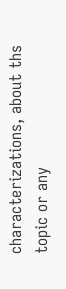characterizations, about ths topic or any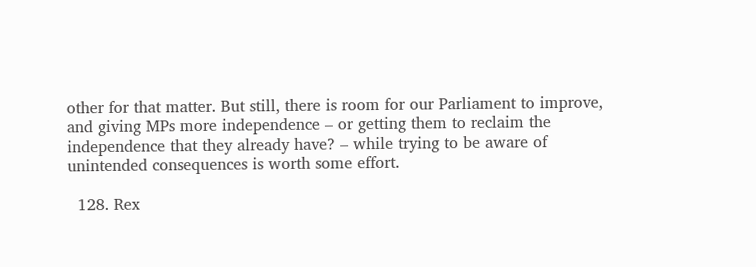other for that matter. But still, there is room for our Parliament to improve, and giving MPs more independence – or getting them to reclaim the independence that they already have? – while trying to be aware of unintended consequences is worth some effort.

  128. Rex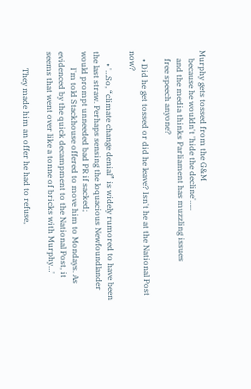Murphy gets tossed from the G&M
    because he wouldn't 'hide the decline'…..
    and the media thinks Parliament has muzzling issues
    free speech anyone?

    • Did he get tossed or did he leave? Isn't he at the National Post now?

      • '…So, “climate change denial” is widely rumored to have been the last straw. Perhaps sensing the loquacious Newfoundlander would prompt unneeded bad PR if sacked;
        I'm told Stackhouse offered to move him to Mondays. As evidenced by the quick decampment to the National Post, it seems that went over like a tonne of bricks with Murphy…'

        They made him an offer he had to refuse,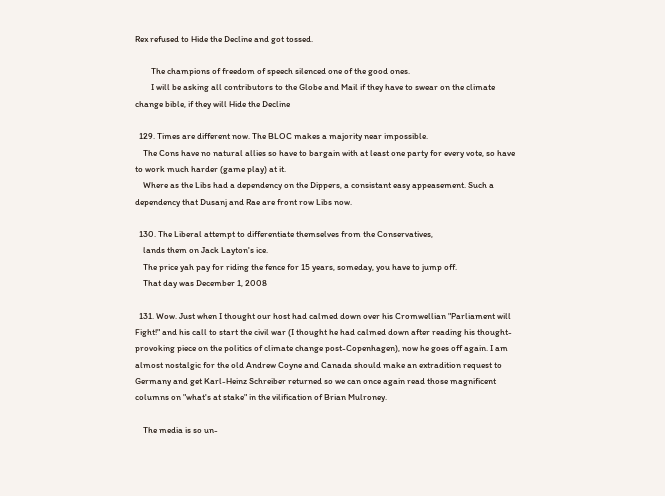Rex refused to Hide the Decline and got tossed.

        The champions of freedom of speech silenced one of the good ones.
        I will be asking all contributors to the Globe and Mail if they have to swear on the climate change bible, if they will Hide the Decline

  129. Times are different now. The BLOC makes a majority near impossible.
    The Cons have no natural allies so have to bargain with at least one party for every vote, so have to work much harder (game play) at it.
    Where as the Libs had a dependency on the Dippers, a consistant easy appeasement. Such a dependency that Dusanj and Rae are front row Libs now.

  130. The Liberal attempt to differentiate themselves from the Conservatives,
    lands them on Jack Layton's ice.
    The price yah pay for riding the fence for 15 years, someday, you have to jump off.
    That day was December 1, 2008

  131. Wow. Just when I thought our host had calmed down over his Cromwellian "Parliament will Fight!" and his call to start the civil war (I thought he had calmed down after reading his thought-provoking piece on the politics of climate change post-Copenhagen), now he goes off again. I am almost nostalgic for the old Andrew Coyne and Canada should make an extradition request to Germany and get Karl-Heinz Schreiber returned so we can once again read those magnificent columns on "what's at stake" in the vilification of Brian Mulroney.

    The media is so un-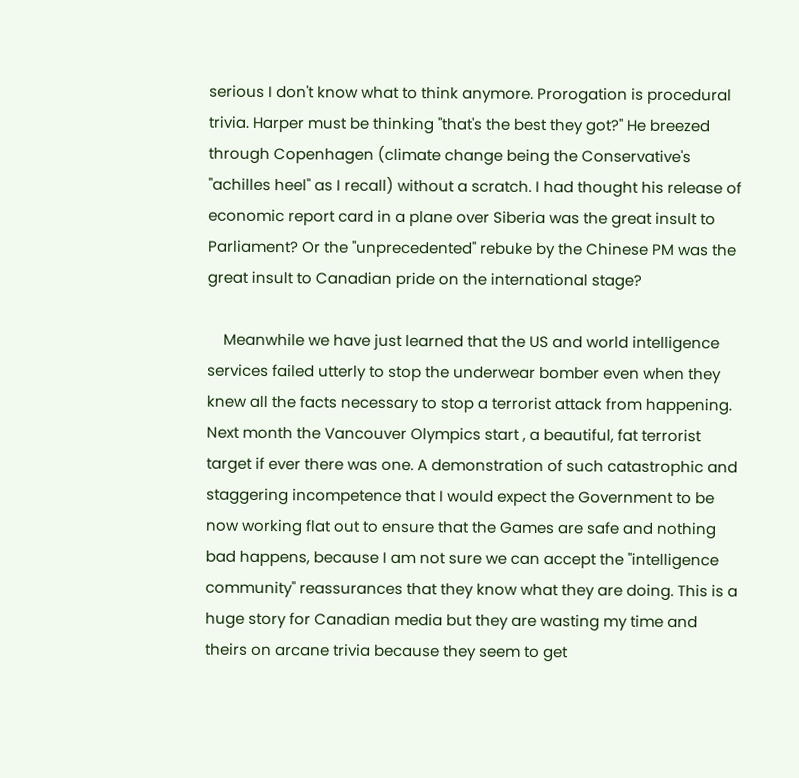serious I don't know what to think anymore. Prorogation is procedural trivia. Harper must be thinking "that's the best they got?" He breezed through Copenhagen (climate change being the Conservative's "achilles heel" as I recall) without a scratch. I had thought his release of economic report card in a plane over Siberia was the great insult to Parliament? Or the "unprecedented" rebuke by the Chinese PM was the great insult to Canadian pride on the international stage?

    Meanwhile we have just learned that the US and world intelligence services failed utterly to stop the underwear bomber even when they knew all the facts necessary to stop a terrorist attack from happening. Next month the Vancouver Olympics start , a beautiful, fat terrorist target if ever there was one. A demonstration of such catastrophic and staggering incompetence that I would expect the Government to be now working flat out to ensure that the Games are safe and nothing bad happens, because I am not sure we can accept the "intelligence community" reassurances that they know what they are doing. This is a huge story for Canadian media but they are wasting my time and theirs on arcane trivia because they seem to get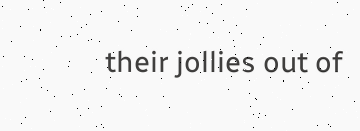their jollies out of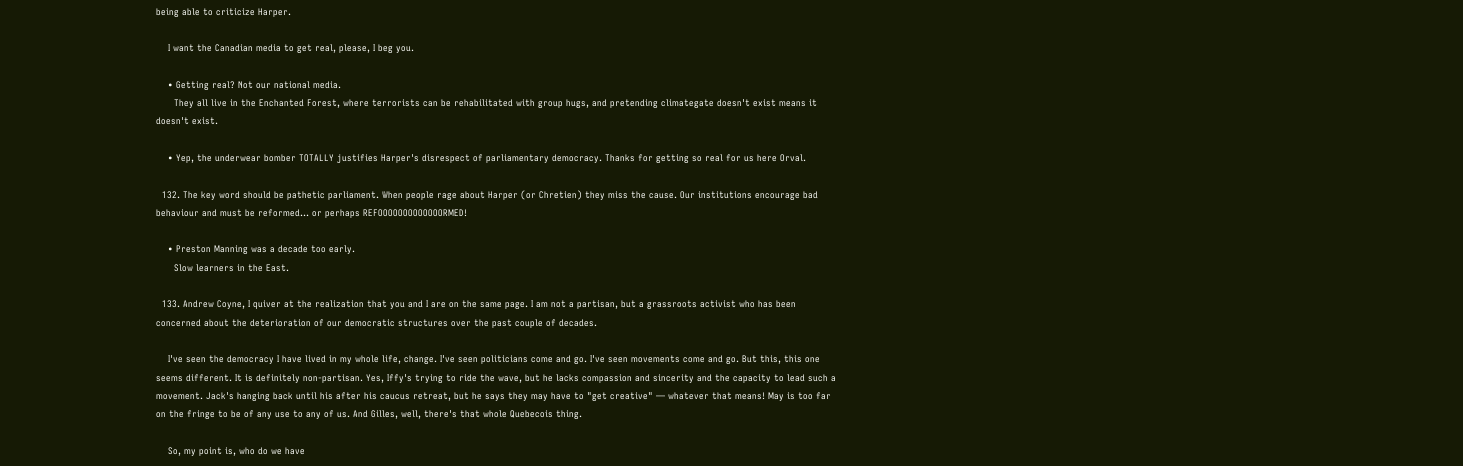being able to criticize Harper.

    I want the Canadian media to get real, please, I beg you.

    • Getting real? Not our national media.
      They all live in the Enchanted Forest, where terrorists can be rehabilitated with group hugs, and pretending climategate doesn't exist means it doesn't exist.

    • Yep, the underwear bomber TOTALLY justifies Harper's disrespect of parliamentary democracy. Thanks for getting so real for us here Orval.

  132. The key word should be pathetic parliament. When people rage about Harper (or Chretien) they miss the cause. Our institutions encourage bad behaviour and must be reformed… or perhaps REFOOOOOOOOOOOOORMED!

    • Preston Manning was a decade too early.
      Slow learners in the East.

  133. Andrew Coyne, I quiver at the realization that you and I are on the same page. I am not a partisan, but a grassroots activist who has been concerned about the deterioration of our democratic structures over the past couple of decades.

    I've seen the democracy I have lived in my whole life, change. I've seen politicians come and go. I've seen movements come and go. But this, this one seems different. It is definitely non-partisan. Yes, Iffy's trying to ride the wave, but he lacks compassion and sincerity and the capacity to lead such a movement. Jack's hanging back until his after his caucus retreat, but he says they may have to "get creative" — whatever that means! May is too far on the fringe to be of any use to any of us. And Gilles, well, there's that whole Quebecois thing.

    So, my point is, who do we have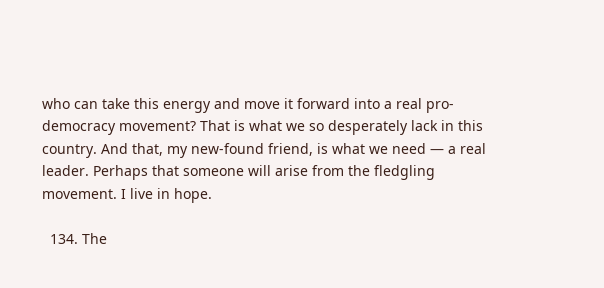who can take this energy and move it forward into a real pro-democracy movement? That is what we so desperately lack in this country. And that, my new-found friend, is what we need — a real leader. Perhaps that someone will arise from the fledgling movement. I live in hope.

  134. The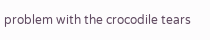problem with the crocodile tears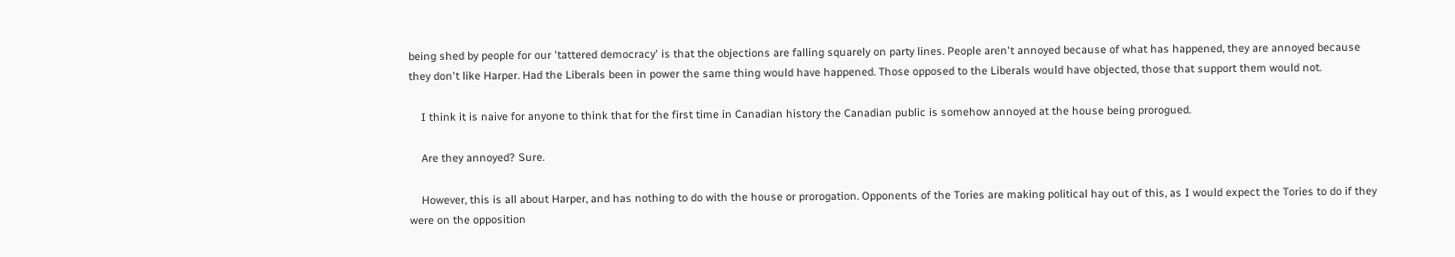being shed by people for our 'tattered democracy' is that the objections are falling squarely on party lines. People aren't annoyed because of what has happened, they are annoyed because they don't like Harper. Had the Liberals been in power the same thing would have happened. Those opposed to the Liberals would have objected, those that support them would not.

    I think it is naive for anyone to think that for the first time in Canadian history the Canadian public is somehow annoyed at the house being prorogued.

    Are they annoyed? Sure.

    However, this is all about Harper, and has nothing to do with the house or prorogation. Opponents of the Tories are making political hay out of this, as I would expect the Tories to do if they were on the opposition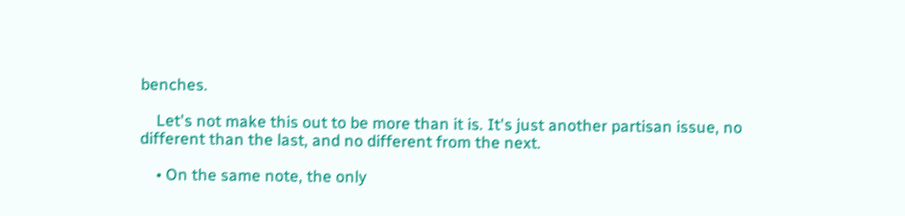benches.

    Let's not make this out to be more than it is. It's just another partisan issue, no different than the last, and no different from the next.

    • On the same note, the only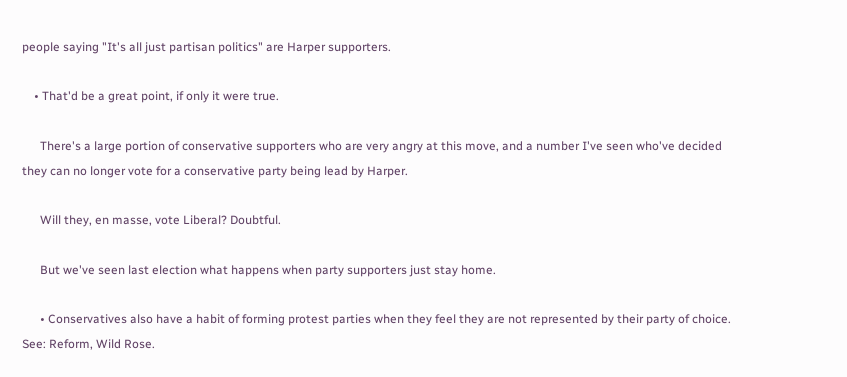people saying "It's all just partisan politics" are Harper supporters.

    • That'd be a great point, if only it were true.

      There's a large portion of conservative supporters who are very angry at this move, and a number I've seen who've decided they can no longer vote for a conservative party being lead by Harper.

      Will they, en masse, vote Liberal? Doubtful.

      But we've seen last election what happens when party supporters just stay home.

      • Conservatives also have a habit of forming protest parties when they feel they are not represented by their party of choice. See: Reform, Wild Rose.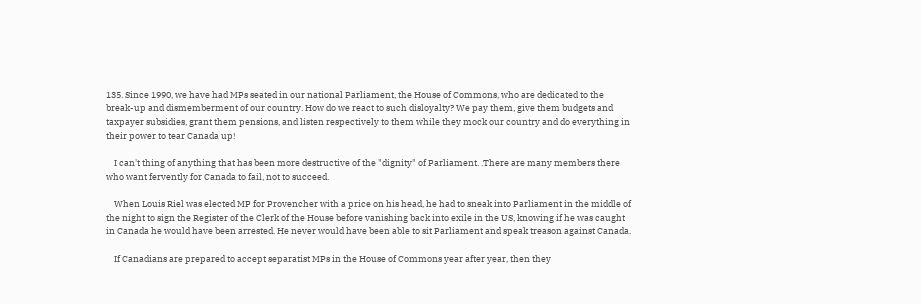135. Since 1990, we have had MPs seated in our national Parliament, the House of Commons, who are dedicated to the break-up and dismemberment of our country. How do we react to such disloyalty? We pay them, give them budgets and taxpayer subsidies, grant them pensions, and listen respectively to them while they mock our country and do everything in their power to tear Canada up!

    I can't thing of anything that has been more destructive of the "dignity" of Parliament. .There are many members there who want fervently for Canada to fail, not to succeed.

    When Louis Riel was elected MP for Provencher with a price on his head, he had to sneak into Parliament in the middle of the night to sign the Register of the Clerk of the House before vanishing back into exile in the US, knowing if he was caught in Canada he would have been arrested. He never would have been able to sit Parliament and speak treason against Canada.

    If Canadians are prepared to accept separatist MPs in the House of Commons year after year, then they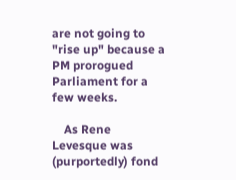are not going to "rise up" because a PM prorogued Parliament for a few weeks.

    As Rene Levesque was (purportedly) fond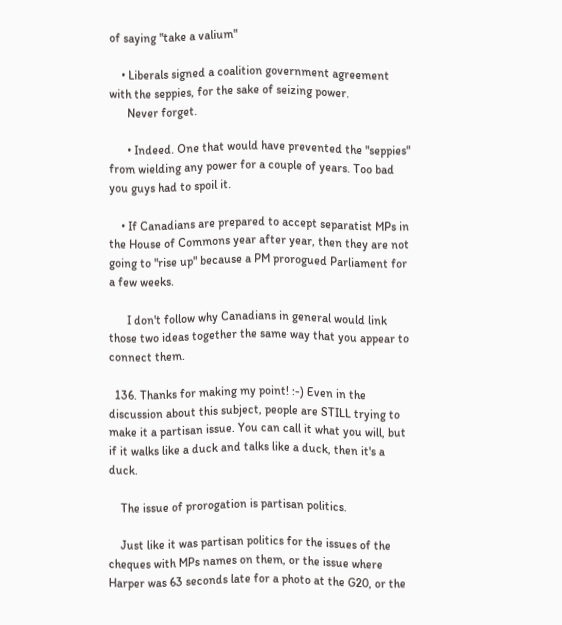of saying "take a valium"

    • Liberals signed a coalition government agreement with the seppies, for the sake of seizing power.
      Never forget.

      • Indeed. One that would have prevented the "seppies" from wielding any power for a couple of years. Too bad you guys had to spoil it.

    • If Canadians are prepared to accept separatist MPs in the House of Commons year after year, then they are not going to "rise up" because a PM prorogued Parliament for a few weeks.

      I don't follow why Canadians in general would link those two ideas together the same way that you appear to connect them.

  136. Thanks for making my point! :-) Even in the discussion about this subject, people are STILL trying to make it a partisan issue. You can call it what you will, but if it walks like a duck and talks like a duck, then it's a duck.

    The issue of prorogation is partisan politics.

    Just like it was partisan politics for the issues of the cheques with MPs names on them, or the issue where Harper was 63 seconds late for a photo at the G20, or the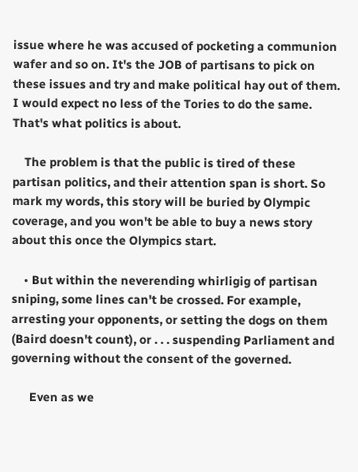issue where he was accused of pocketing a communion wafer and so on. It's the JOB of partisans to pick on these issues and try and make political hay out of them. I would expect no less of the Tories to do the same. That's what politics is about.

    The problem is that the public is tired of these partisan politics, and their attention span is short. So mark my words, this story will be buried by Olympic coverage, and you won't be able to buy a news story about this once the Olympics start.

    • But within the neverending whirligig of partisan sniping, some lines can't be crossed. For example, arresting your opponents, or setting the dogs on them (Baird doesn't count), or . . . suspending Parliament and governing without the consent of the governed.

      Even as we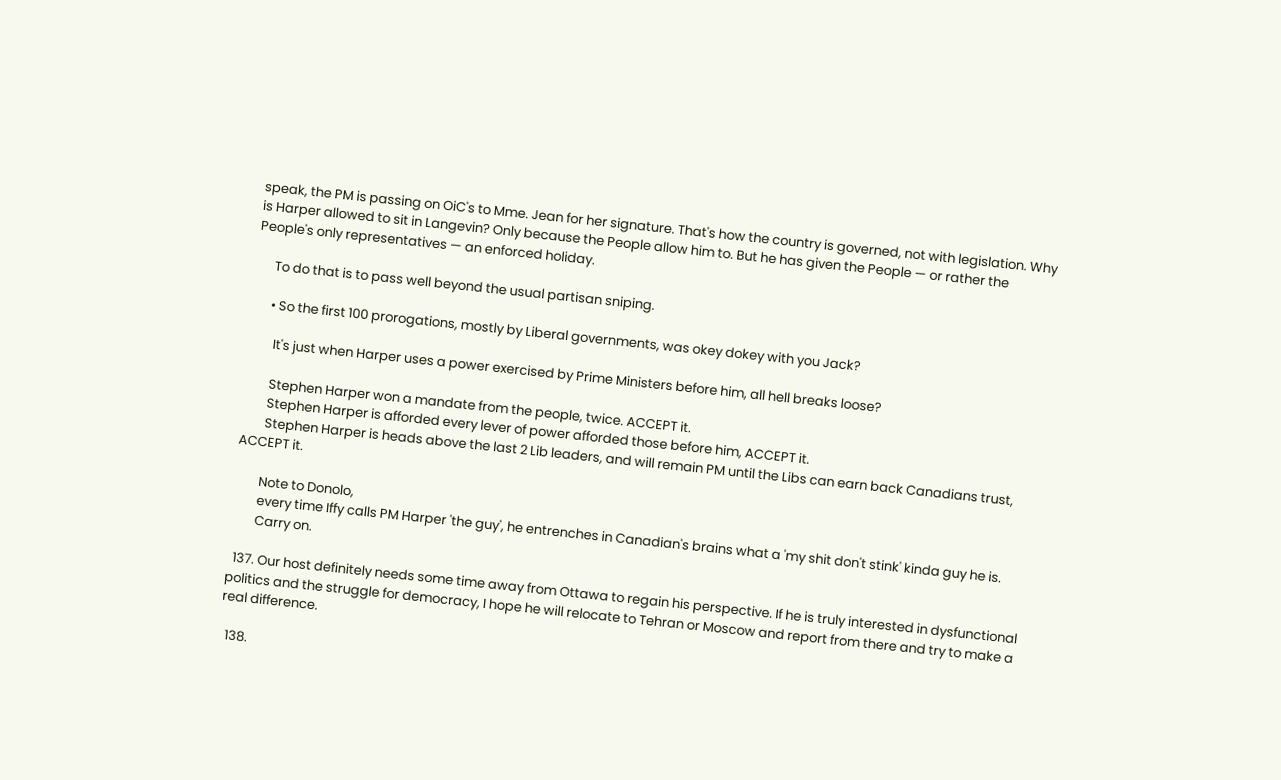speak, the PM is passing on OiC's to Mme. Jean for her signature. That's how the country is governed, not with legislation. Why is Harper allowed to sit in Langevin? Only because the People allow him to. But he has given the People — or rather the People's only representatives — an enforced holiday.

      To do that is to pass well beyond the usual partisan sniping.

      • So the first 100 prorogations, mostly by Liberal governments, was okey dokey with you Jack?

        It's just when Harper uses a power exercised by Prime Ministers before him, all hell breaks loose?

        Stephen Harper won a mandate from the people, twice. ACCEPT it.
        Stephen Harper is afforded every lever of power afforded those before him, ACCEPT it.
        Stephen Harper is heads above the last 2 Lib leaders, and will remain PM until the Libs can earn back Canadians trust, ACCEPT it.

        Note to Donolo,
        every time Iffy calls PM Harper 'the guy', he entrenches in Canadian's brains what a 'my shit don't stink' kinda guy he is.
        Carry on.

  137. Our host definitely needs some time away from Ottawa to regain his perspective. If he is truly interested in dysfunctional politics and the struggle for democracy, I hope he will relocate to Tehran or Moscow and report from there and try to make a real difference.

  138.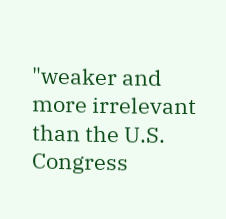"weaker and more irrelevant than the U.S. Congress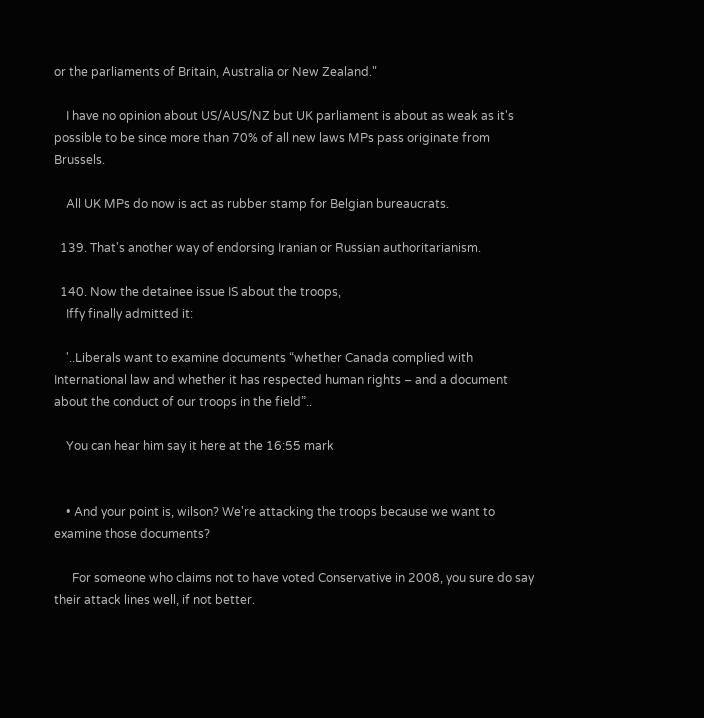or the parliaments of Britain, Australia or New Zealand."

    I have no opinion about US/AUS/NZ but UK parliament is about as weak as it's possible to be since more than 70% of all new laws MPs pass originate from Brussels.

    All UK MPs do now is act as rubber stamp for Belgian bureaucrats.

  139. That's another way of endorsing Iranian or Russian authoritarianism.

  140. Now the detainee issue IS about the troops,
    Iffy finally admitted it:

    '..Liberals want to examine documents “whether Canada complied with International law and whether it has respected human rights – and a document about the conduct of our troops in the field”..

    You can hear him say it here at the 16:55 mark


    • And your point is, wilson? We're attacking the troops because we want to examine those documents?

      For someone who claims not to have voted Conservative in 2008, you sure do say their attack lines well, if not better.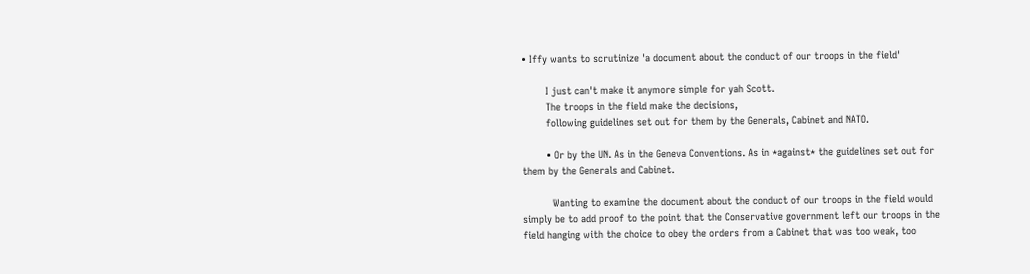• Iffy wants to scrutinize 'a document about the conduct of our troops in the field'

        I just can't make it anymore simple for yah Scott.
        The troops in the field make the decisions,
        following guidelines set out for them by the Generals, Cabinet and NATO.

        • Or by the UN. As in the Geneva Conventions. As in *against* the guidelines set out for them by the Generals and Cabinet.

          Wanting to examine the document about the conduct of our troops in the field would simply be to add proof to the point that the Conservative government left our troops in the field hanging with the choice to obey the orders from a Cabinet that was too weak, too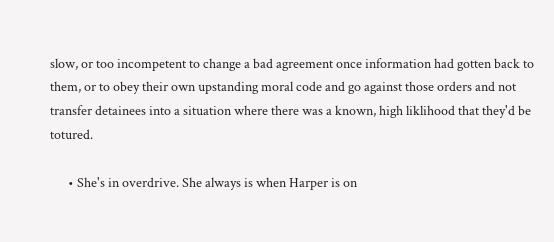slow, or too incompetent to change a bad agreement once information had gotten back to them, or to obey their own upstanding moral code and go against those orders and not transfer detainees into a situation where there was a known, high liklihood that they'd be totured.

      • She's in overdrive. She always is when Harper is on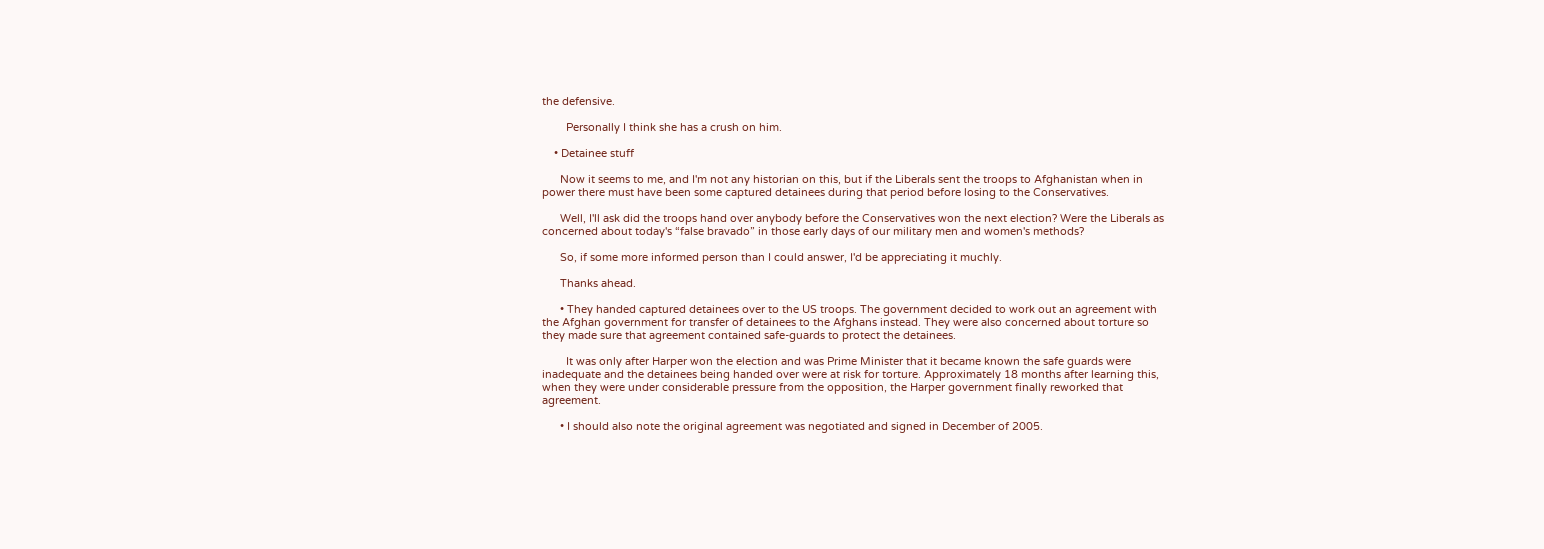the defensive.

        Personally I think she has a crush on him.

    • Detainee stuff

      Now it seems to me, and I'm not any historian on this, but if the Liberals sent the troops to Afghanistan when in power there must have been some captured detainees during that period before losing to the Conservatives.

      Well, I'll ask did the troops hand over anybody before the Conservatives won the next election? Were the Liberals as concerned about today's “false bravado” in those early days of our military men and women's methods?

      So, if some more informed person than I could answer, I'd be appreciating it muchly.

      Thanks ahead.

      • They handed captured detainees over to the US troops. The government decided to work out an agreement with the Afghan government for transfer of detainees to the Afghans instead. They were also concerned about torture so they made sure that agreement contained safe-guards to protect the detainees.

        It was only after Harper won the election and was Prime Minister that it became known the safe guards were inadequate and the detainees being handed over were at risk for torture. Approximately 18 months after learning this, when they were under considerable pressure from the opposition, the Harper government finally reworked that agreement.

      • I should also note the original agreement was negotiated and signed in December of 2005.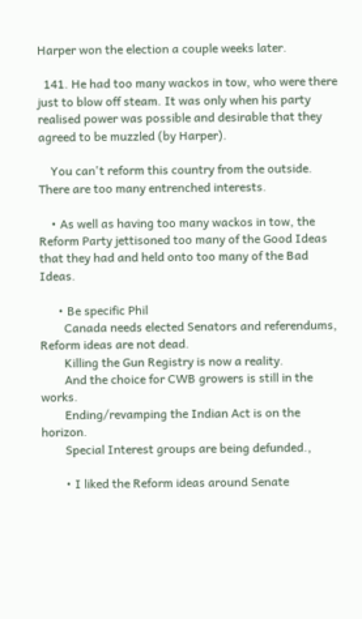Harper won the election a couple weeks later.

  141. He had too many wackos in tow, who were there just to blow off steam. It was only when his party realised power was possible and desirable that they agreed to be muzzled (by Harper).

    You can't reform this country from the outside. There are too many entrenched interests.

    • As well as having too many wackos in tow, the Reform Party jettisoned too many of the Good Ideas that they had and held onto too many of the Bad Ideas.

      • Be specific Phil
        Canada needs elected Senators and referendums, Reform ideas are not dead.
        Killing the Gun Registry is now a reality.
        And the choice for CWB growers is still in the works.
        Ending/revamping the Indian Act is on the horizon.
        Special Interest groups are being defunded.,

        • I liked the Reform ideas around Senate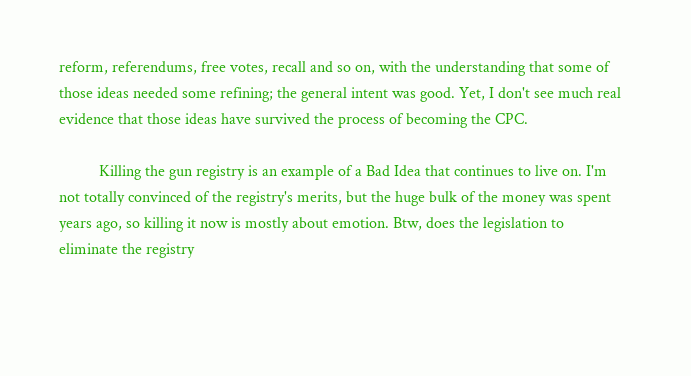reform, referendums, free votes, recall and so on, with the understanding that some of those ideas needed some refining; the general intent was good. Yet, I don't see much real evidence that those ideas have survived the process of becoming the CPC.

          Killing the gun registry is an example of a Bad Idea that continues to live on. I'm not totally convinced of the registry's merits, but the huge bulk of the money was spent years ago, so killing it now is mostly about emotion. Btw, does the legislation to eliminate the registry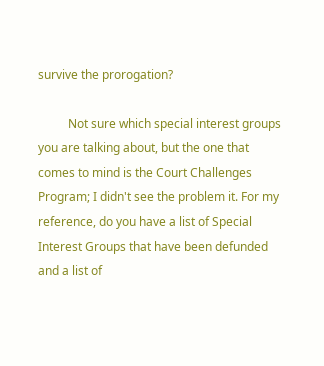survive the prorogation?

          Not sure which special interest groups you are talking about, but the one that comes to mind is the Court Challenges Program; I didn't see the problem it. For my reference, do you have a list of Special Interest Groups that have been defunded and a list of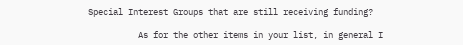Special Interest Groups that are still receiving funding?

          As for the other items in your list, in general I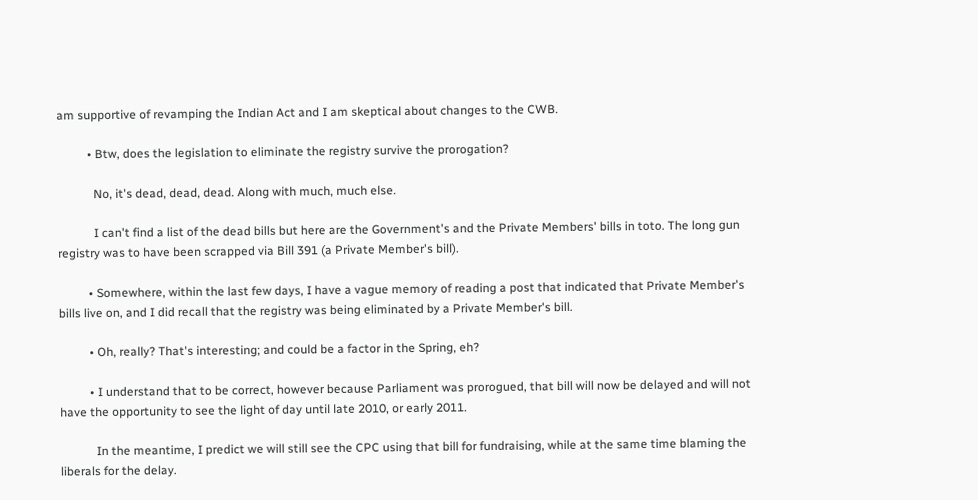am supportive of revamping the Indian Act and I am skeptical about changes to the CWB.

          • Btw, does the legislation to eliminate the registry survive the prorogation?

            No, it's dead, dead, dead. Along with much, much else.

            I can't find a list of the dead bills but here are the Government's and the Private Members' bills in toto. The long gun registry was to have been scrapped via Bill 391 (a Private Member's bill).

          • Somewhere, within the last few days, I have a vague memory of reading a post that indicated that Private Member's bills live on, and I did recall that the registry was being eliminated by a Private Member's bill.

          • Oh, really? That's interesting; and could be a factor in the Spring, eh?

          • I understand that to be correct, however because Parliament was prorogued, that bill will now be delayed and will not have the opportunity to see the light of day until late 2010, or early 2011.

            In the meantime, I predict we will still see the CPC using that bill for fundraising, while at the same time blaming the liberals for the delay.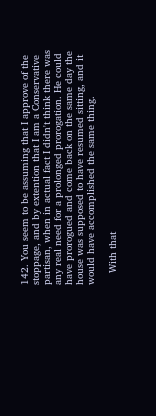142. You seem to be assuming that I approve of the stoppage, and by extention that I am a Conservative partisan, when in actual fact I didn't think there was any real need for a prolonged prorogation. He could have prorogued and come back on the same day the house was supposed to have resumed sitting, and it would have accomplished the same thing.

    With that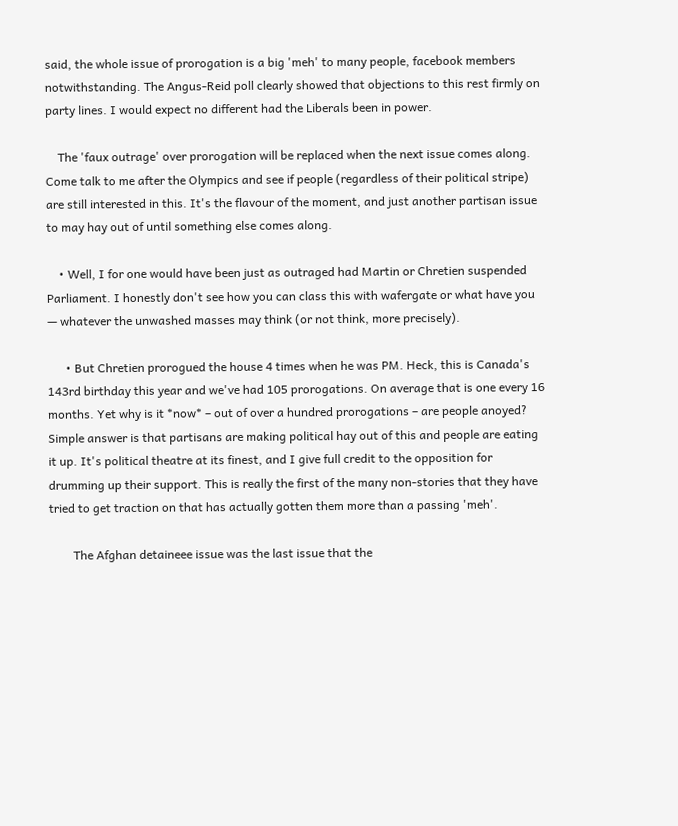said, the whole issue of prorogation is a big 'meh' to many people, facebook members notwithstanding. The Angus-Reid poll clearly showed that objections to this rest firmly on party lines. I would expect no different had the Liberals been in power.

    The 'faux outrage' over prorogation will be replaced when the next issue comes along. Come talk to me after the Olympics and see if people (regardless of their political stripe) are still interested in this. It's the flavour of the moment, and just another partisan issue to may hay out of until something else comes along.

    • Well, I for one would have been just as outraged had Martin or Chretien suspended Parliament. I honestly don't see how you can class this with wafergate or what have you — whatever the unwashed masses may think (or not think, more precisely).

      • But Chretien prorogued the house 4 times when he was PM. Heck, this is Canada's 143rd birthday this year and we've had 105 prorogations. On average that is one every 16 months. Yet why is it *now* – out of over a hundred prorogations – are people anoyed? Simple answer is that partisans are making political hay out of this and people are eating it up. It's political theatre at its finest, and I give full credit to the opposition for drumming up their support. This is really the first of the many non-stories that they have tried to get traction on that has actually gotten them more than a passing 'meh'.

        The Afghan detaineee issue was the last issue that the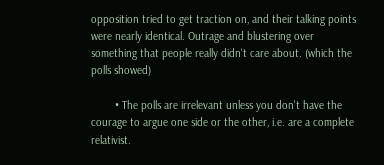opposition tried to get traction on, and their talking points were nearly identical. Outrage and blustering over something that people really didn't care about. (which the polls showed)

        • The polls are irrelevant unless you don't have the courage to argue one side or the other, i.e. are a complete relativist.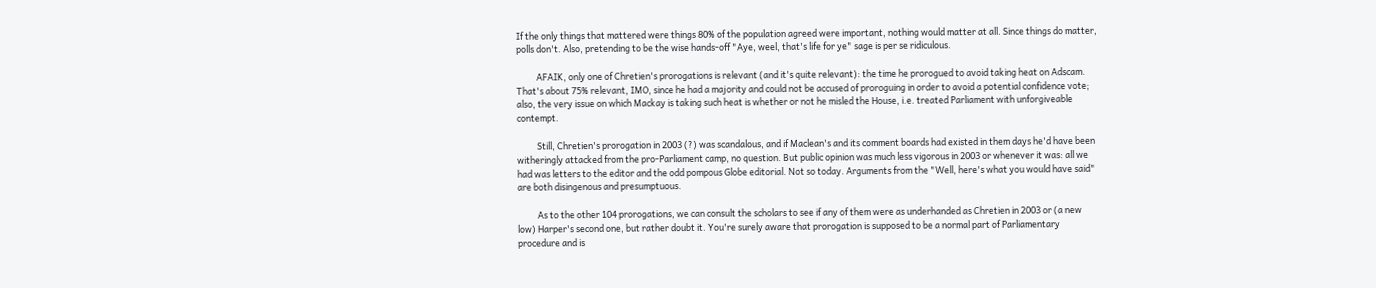If the only things that mattered were things 80% of the population agreed were important, nothing would matter at all. Since things do matter, polls don't. Also, pretending to be the wise hands-off "Aye, weel, that's life for ye" sage is per se ridiculous.

          AFAIK, only one of Chretien's prorogations is relevant (and it's quite relevant): the time he prorogued to avoid taking heat on Adscam. That's about 75% relevant, IMO, since he had a majority and could not be accused of proroguing in order to avoid a potential confidence vote; also, the very issue on which Mackay is taking such heat is whether or not he misled the House, i.e. treated Parliament with unforgiveable contempt.

          Still, Chretien's prorogation in 2003 (?) was scandalous, and if Maclean's and its comment boards had existed in them days he'd have been witheringly attacked from the pro-Parliament camp, no question. But public opinion was much less vigorous in 2003 or whenever it was: all we had was letters to the editor and the odd pompous Globe editorial. Not so today. Arguments from the "Well, here's what you would have said" are both disingenous and presumptuous.

          As to the other 104 prorogations, we can consult the scholars to see if any of them were as underhanded as Chretien in 2003 or (a new low) Harper's second one, but rather doubt it. You're surely aware that prorogation is supposed to be a normal part of Parliamentary procedure and is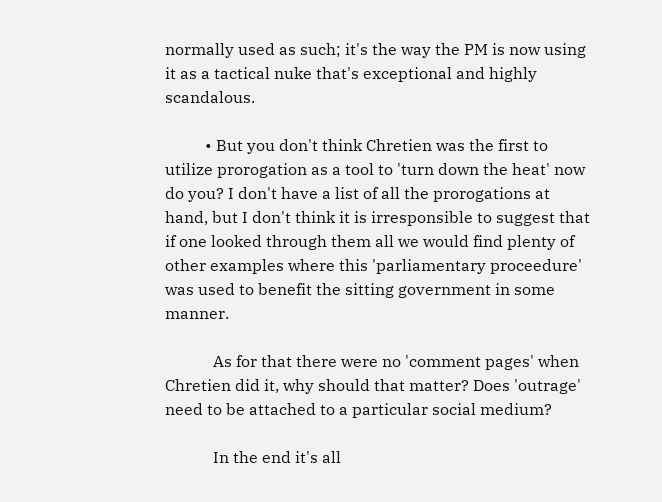normally used as such; it's the way the PM is now using it as a tactical nuke that's exceptional and highly scandalous.

          • But you don't think Chretien was the first to utilize prorogation as a tool to 'turn down the heat' now do you? I don't have a list of all the prorogations at hand, but I don't think it is irresponsible to suggest that if one looked through them all we would find plenty of other examples where this 'parliamentary proceedure' was used to benefit the sitting government in some manner.

            As for that there were no 'comment pages' when Chretien did it, why should that matter? Does 'outrage' need to be attached to a particular social medium?

            In the end it's all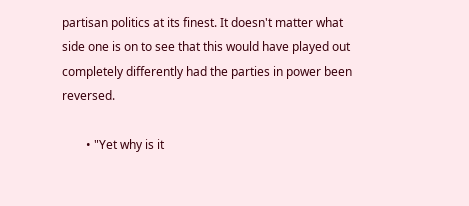partisan politics at its finest. It doesn't matter what side one is on to see that this would have played out completely differently had the parties in power been reversed.

        • "Yet why is it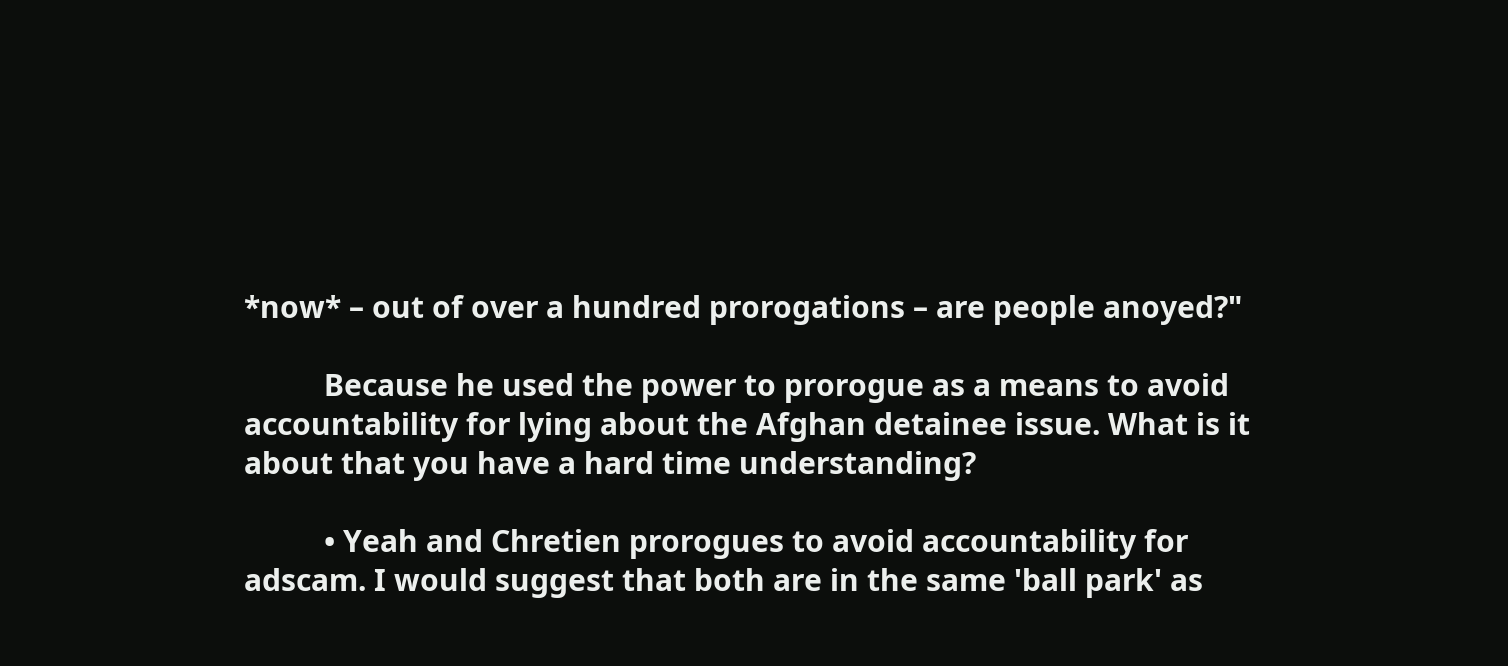*now* – out of over a hundred prorogations – are people anoyed?"

          Because he used the power to prorogue as a means to avoid accountability for lying about the Afghan detainee issue. What is it about that you have a hard time understanding?

          • Yeah and Chretien prorogues to avoid accountability for adscam. I would suggest that both are in the same 'ball park' as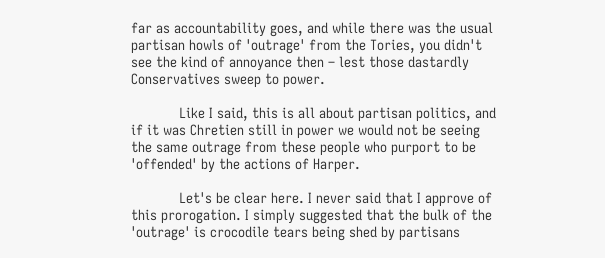far as accountability goes, and while there was the usual partisan howls of 'outrage' from the Tories, you didn't see the kind of annoyance then – lest those dastardly Conservatives sweep to power.

            Like I said, this is all about partisan politics, and if it was Chretien still in power we would not be seeing the same outrage from these people who purport to be 'offended' by the actions of Harper.

            Let's be clear here. I never said that I approve of this prorogation. I simply suggested that the bulk of the 'outrage' is crocodile tears being shed by partisans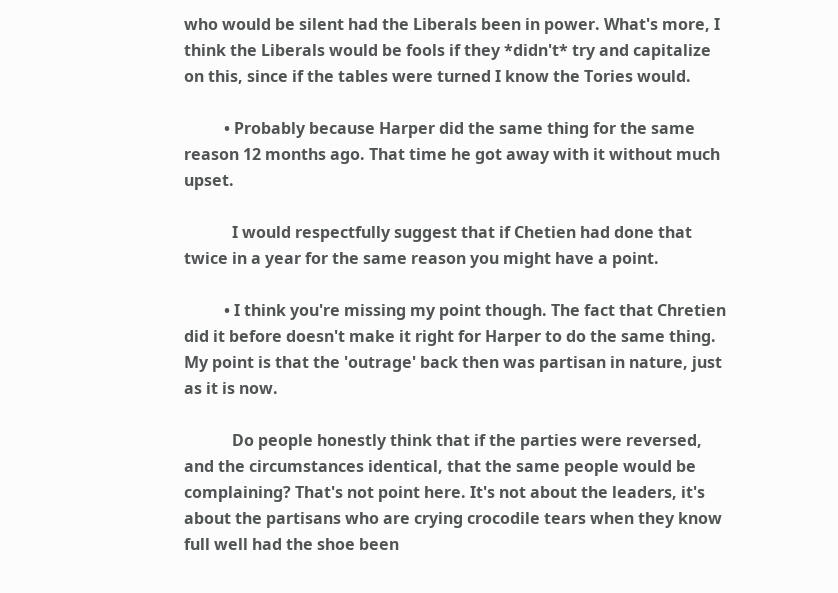who would be silent had the Liberals been in power. What's more, I think the Liberals would be fools if they *didn't* try and capitalize on this, since if the tables were turned I know the Tories would.

          • Probably because Harper did the same thing for the same reason 12 months ago. That time he got away with it without much upset.

            I would respectfully suggest that if Chetien had done that twice in a year for the same reason you might have a point.

          • I think you're missing my point though. The fact that Chretien did it before doesn't make it right for Harper to do the same thing. My point is that the 'outrage' back then was partisan in nature, just as it is now.

            Do people honestly think that if the parties were reversed, and the circumstances identical, that the same people would be complaining? That's not point here. It's not about the leaders, it's about the partisans who are crying crocodile tears when they know full well had the shoe been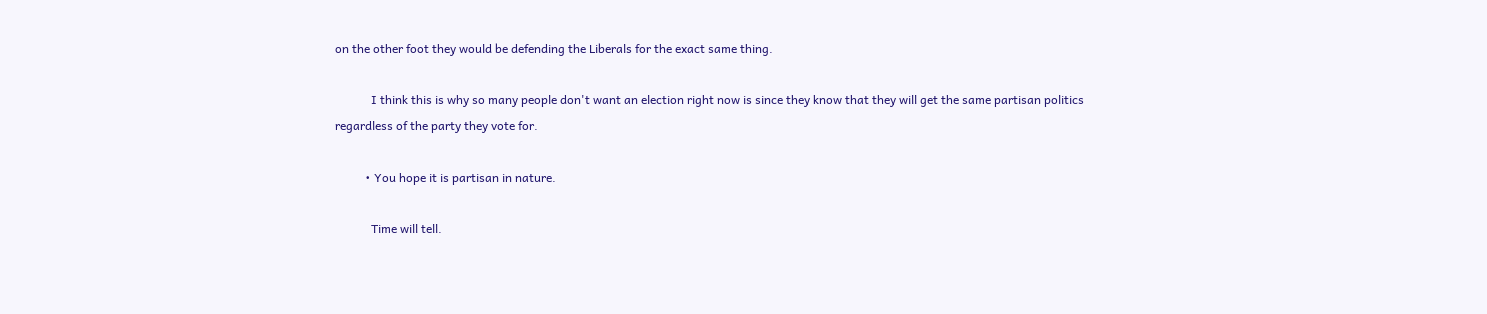on the other foot they would be defending the Liberals for the exact same thing.

            I think this is why so many people don't want an election right now is since they know that they will get the same partisan politics regardless of the party they vote for.

          • You hope it is partisan in nature.

            Time will tell.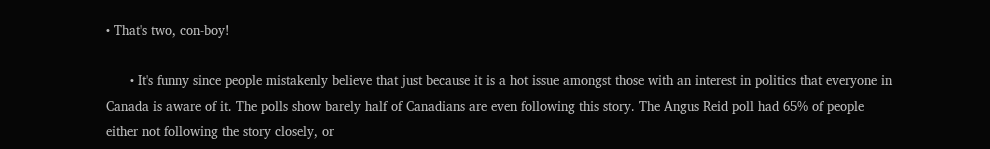• That's two, con-boy!

      • It's funny since people mistakenly believe that just because it is a hot issue amongst those with an interest in politics that everyone in Canada is aware of it. The polls show barely half of Canadians are even following this story. The Angus Reid poll had 65% of people either not following the story closely, or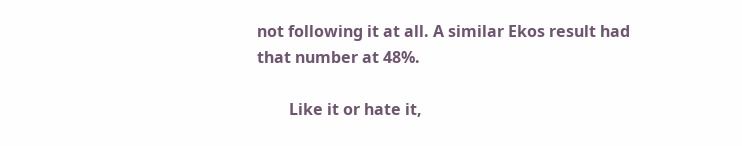not following it at all. A similar Ekos result had that number at 48%.

        Like it or hate it,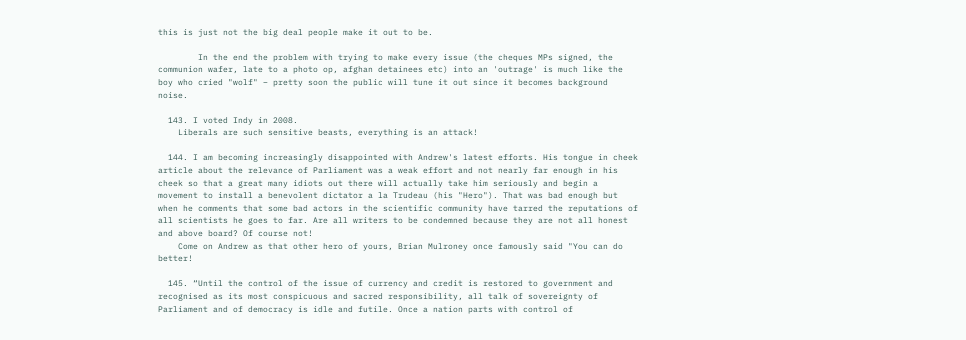this is just not the big deal people make it out to be.

        In the end the problem with trying to make every issue (the cheques MPs signed, the communion wafer, late to a photo op, afghan detainees etc) into an 'outrage' is much like the boy who cried "wolf" – pretty soon the public will tune it out since it becomes background noise.

  143. I voted Indy in 2008.
    Liberals are such sensitive beasts, everything is an attack!

  144. I am becoming increasingly disappointed with Andrew's latest efforts. His tongue in cheek article about the relevance of Parliament was a weak effort and not nearly far enough in his cheek so that a great many idiots out there will actually take him seriously and begin a movement to install a benevolent dictator a la Trudeau (his "Hero"). That was bad enough but when he comments that some bad actors in the scientific community have tarred the reputations of all scientists he goes to far. Are all writers to be condemned because they are not all honest and above board? Of course not!
    Come on Andrew as that other hero of yours, Brian Mulroney once famously said "You can do better!

  145. “Until the control of the issue of currency and credit is restored to government and recognised as its most conspicuous and sacred responsibility, all talk of sovereignty of Parliament and of democracy is idle and futile. Once a nation parts with control of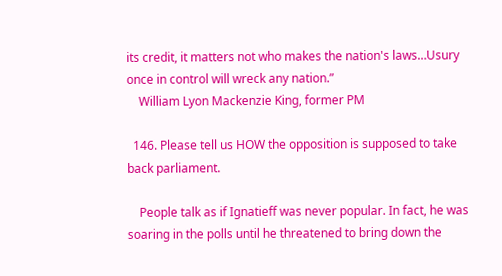its credit, it matters not who makes the nation's laws…Usury once in control will wreck any nation.”
    William Lyon Mackenzie King, former PM

  146. Please tell us HOW the opposition is supposed to take back parliament.

    People talk as if Ignatieff was never popular. In fact, he was soaring in the polls until he threatened to bring down the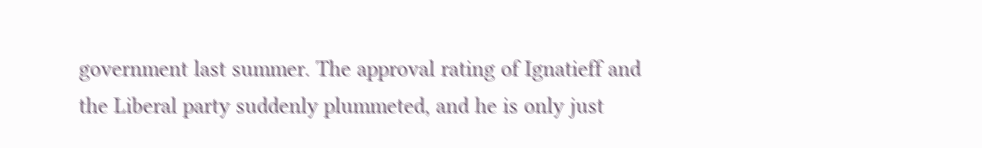government last summer. The approval rating of Ignatieff and the Liberal party suddenly plummeted, and he is only just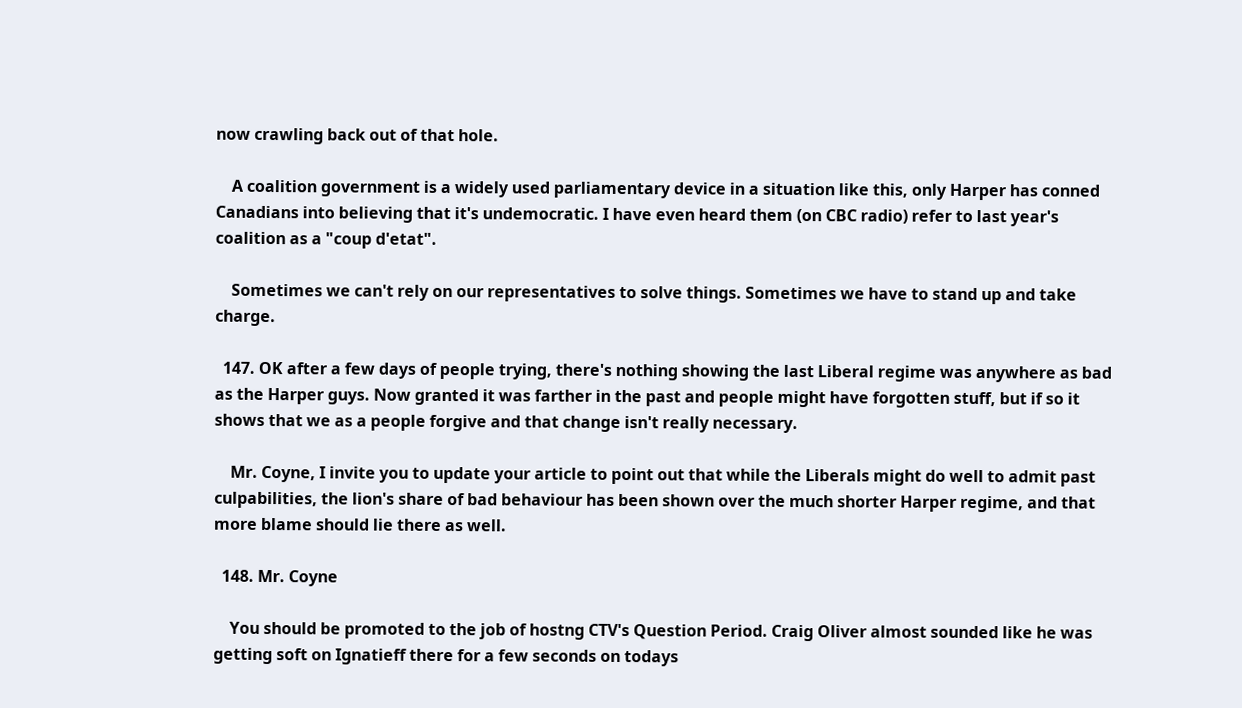now crawling back out of that hole.

    A coalition government is a widely used parliamentary device in a situation like this, only Harper has conned Canadians into believing that it's undemocratic. I have even heard them (on CBC radio) refer to last year's coalition as a "coup d'etat".

    Sometimes we can't rely on our representatives to solve things. Sometimes we have to stand up and take charge.

  147. OK after a few days of people trying, there's nothing showing the last Liberal regime was anywhere as bad as the Harper guys. Now granted it was farther in the past and people might have forgotten stuff, but if so it shows that we as a people forgive and that change isn't really necessary.

    Mr. Coyne, I invite you to update your article to point out that while the Liberals might do well to admit past culpabilities, the lion's share of bad behaviour has been shown over the much shorter Harper regime, and that more blame should lie there as well.

  148. Mr. Coyne

    You should be promoted to the job of hostng CTV's Question Period. Craig Oliver almost sounded like he was getting soft on Ignatieff there for a few seconds on todays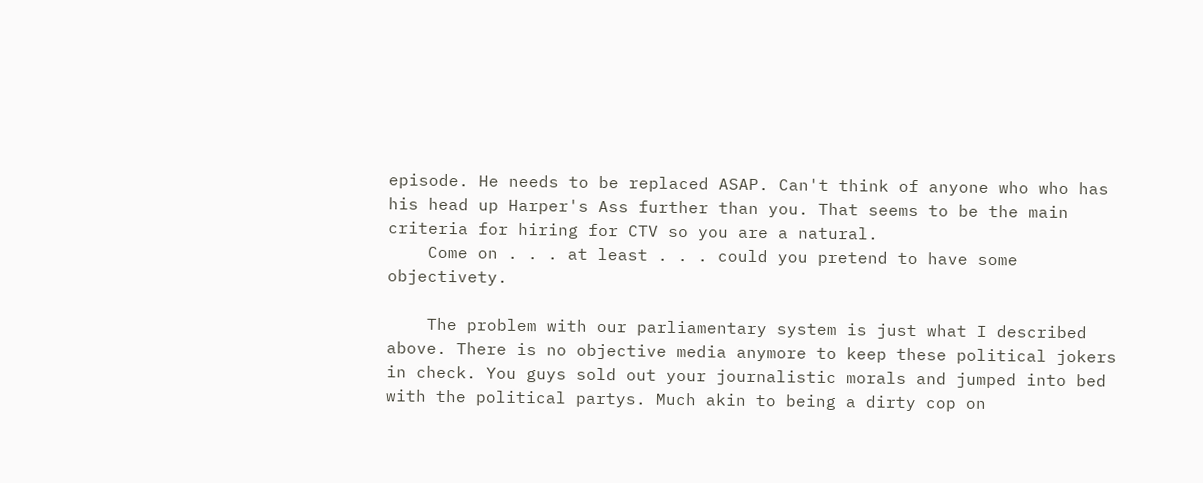episode. He needs to be replaced ASAP. Can't think of anyone who who has his head up Harper's Ass further than you. That seems to be the main criteria for hiring for CTV so you are a natural.
    Come on . . . at least . . . could you pretend to have some objectivety.

    The problem with our parliamentary system is just what I described above. There is no objective media anymore to keep these political jokers in check. You guys sold out your journalistic morals and jumped into bed with the political partys. Much akin to being a dirty cop on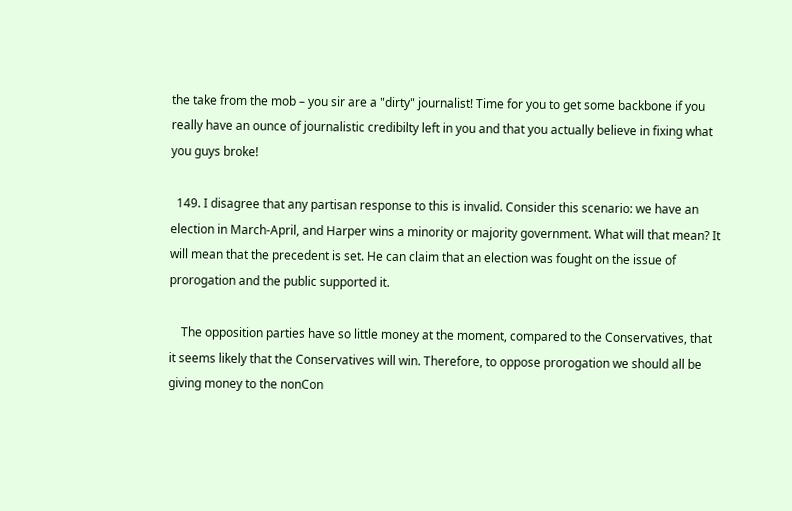the take from the mob – you sir are a "dirty" journalist! Time for you to get some backbone if you really have an ounce of journalistic credibilty left in you and that you actually believe in fixing what you guys broke!

  149. I disagree that any partisan response to this is invalid. Consider this scenario: we have an election in March-April, and Harper wins a minority or majority government. What will that mean? It will mean that the precedent is set. He can claim that an election was fought on the issue of prorogation and the public supported it.

    The opposition parties have so little money at the moment, compared to the Conservatives, that it seems likely that the Conservatives will win. Therefore, to oppose prorogation we should all be giving money to the nonCon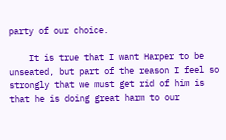party of our choice.

    It is true that I want Harper to be unseated, but part of the reason I feel so strongly that we must get rid of him is that he is doing great harm to our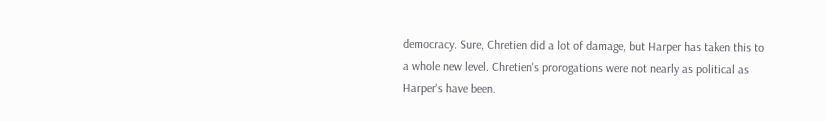democracy. Sure, Chretien did a lot of damage, but Harper has taken this to a whole new level. Chretien's prorogations were not nearly as political as Harper's have been.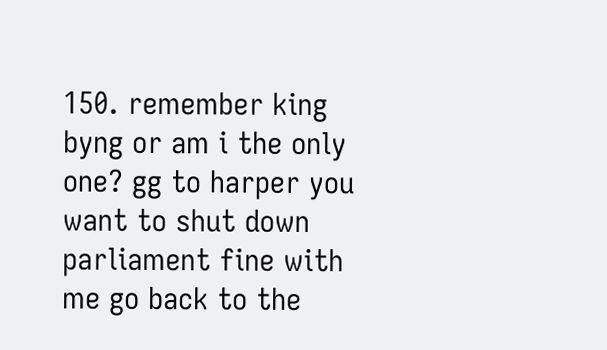150. remember king byng or am i the only one? gg to harper you want to shut down parliament fine with me go back to the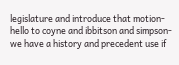legislature and introduce that motion-hello to coyne and ibbitson and simpson-we have a history and precedent use if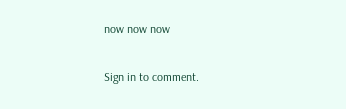now now now

Sign in to comment.